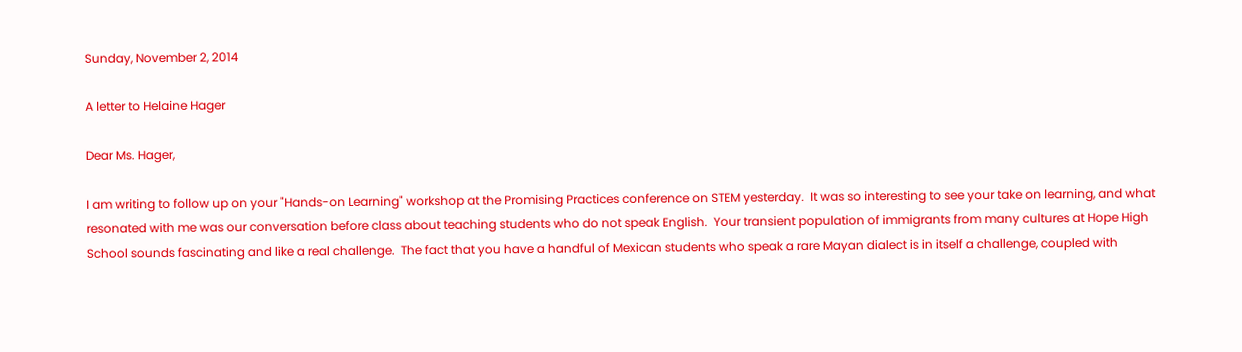Sunday, November 2, 2014

A letter to Helaine Hager

Dear Ms. Hager,

I am writing to follow up on your "Hands-on Learning" workshop at the Promising Practices conference on STEM yesterday.  It was so interesting to see your take on learning, and what resonated with me was our conversation before class about teaching students who do not speak English.  Your transient population of immigrants from many cultures at Hope High School sounds fascinating and like a real challenge.  The fact that you have a handful of Mexican students who speak a rare Mayan dialect is in itself a challenge, coupled with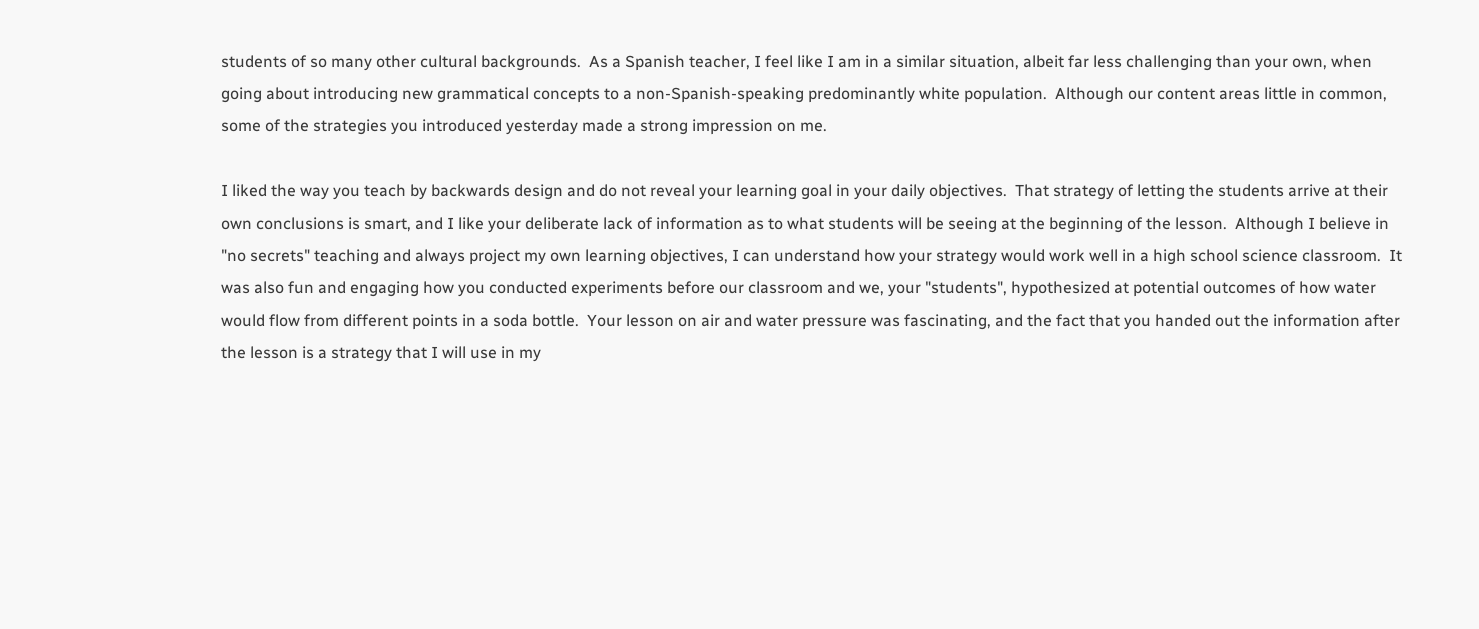students of so many other cultural backgrounds.  As a Spanish teacher, I feel like I am in a similar situation, albeit far less challenging than your own, when going about introducing new grammatical concepts to a non-Spanish-speaking predominantly white population.  Although our content areas little in common, some of the strategies you introduced yesterday made a strong impression on me.

I liked the way you teach by backwards design and do not reveal your learning goal in your daily objectives.  That strategy of letting the students arrive at their own conclusions is smart, and I like your deliberate lack of information as to what students will be seeing at the beginning of the lesson.  Although I believe in "no secrets" teaching and always project my own learning objectives, I can understand how your strategy would work well in a high school science classroom.  It was also fun and engaging how you conducted experiments before our classroom and we, your "students", hypothesized at potential outcomes of how water would flow from different points in a soda bottle.  Your lesson on air and water pressure was fascinating, and the fact that you handed out the information after the lesson is a strategy that I will use in my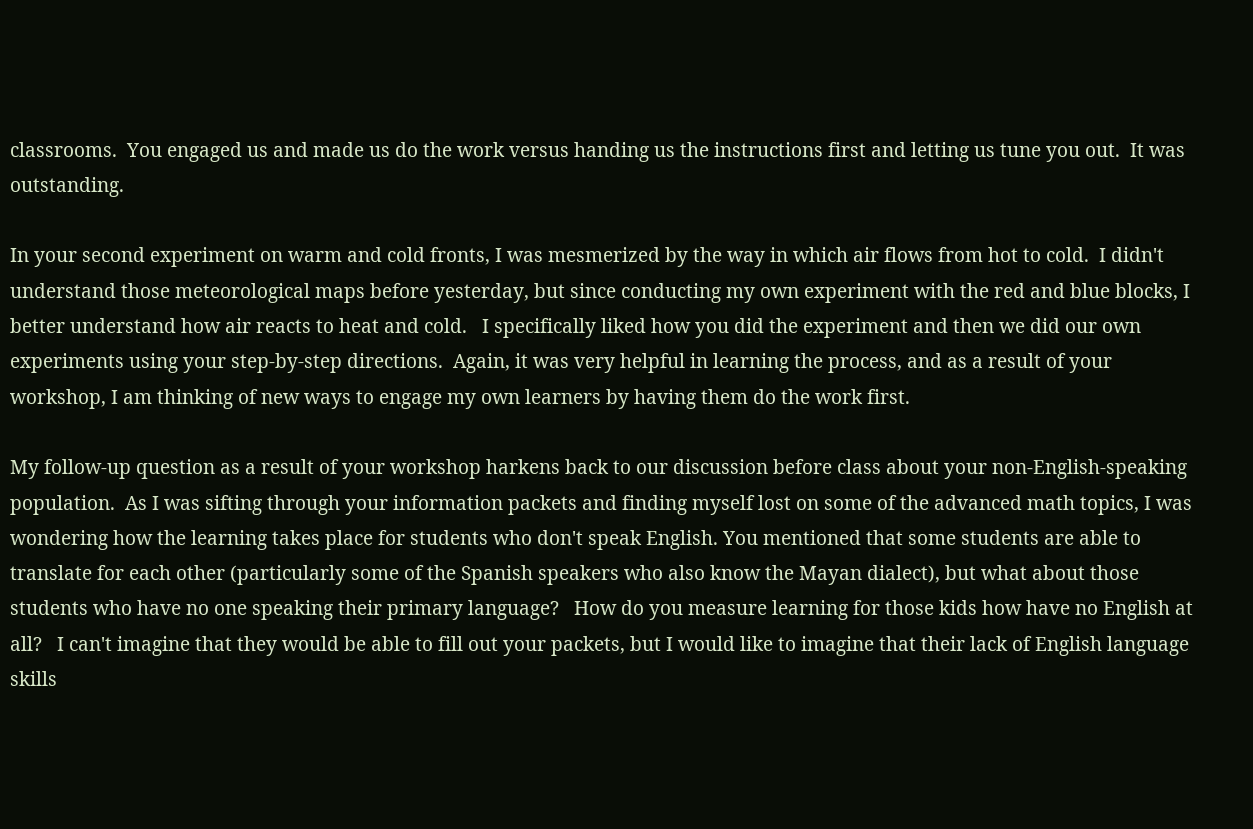classrooms.  You engaged us and made us do the work versus handing us the instructions first and letting us tune you out.  It was outstanding.

In your second experiment on warm and cold fronts, I was mesmerized by the way in which air flows from hot to cold.  I didn't understand those meteorological maps before yesterday, but since conducting my own experiment with the red and blue blocks, I better understand how air reacts to heat and cold.   I specifically liked how you did the experiment and then we did our own experiments using your step-by-step directions.  Again, it was very helpful in learning the process, and as a result of your workshop, I am thinking of new ways to engage my own learners by having them do the work first.

My follow-up question as a result of your workshop harkens back to our discussion before class about your non-English-speaking population.  As I was sifting through your information packets and finding myself lost on some of the advanced math topics, I was wondering how the learning takes place for students who don't speak English. You mentioned that some students are able to translate for each other (particularly some of the Spanish speakers who also know the Mayan dialect), but what about those students who have no one speaking their primary language?   How do you measure learning for those kids how have no English at all?   I can't imagine that they would be able to fill out your packets, but I would like to imagine that their lack of English language skills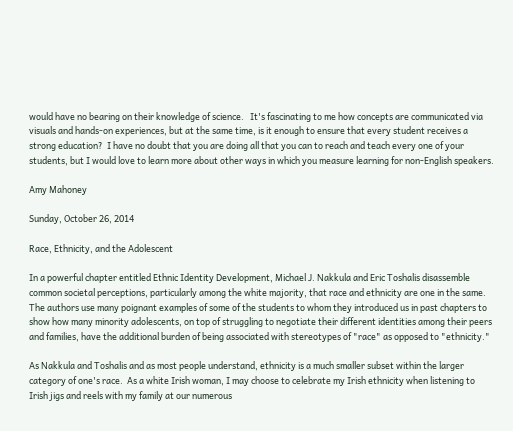would have no bearing on their knowledge of science.   It's fascinating to me how concepts are communicated via visuals and hands-on experiences, but at the same time, is it enough to ensure that every student receives a strong education?  I have no doubt that you are doing all that you can to reach and teach every one of your students, but I would love to learn more about other ways in which you measure learning for non-English speakers.

Amy Mahoney

Sunday, October 26, 2014

Race, Ethnicity, and the Adolescent

In a powerful chapter entitled Ethnic Identity Development, Michael J. Nakkula and Eric Toshalis disassemble common societal perceptions, particularly among the white majority, that race and ethnicity are one in the same.   The authors use many poignant examples of some of the students to whom they introduced us in past chapters to show how many minority adolescents, on top of struggling to negotiate their different identities among their peers and families, have the additional burden of being associated with stereotypes of "race" as opposed to "ethnicity."

As Nakkula and Toshalis and as most people understand, ethnicity is a much smaller subset within the larger category of one's race.  As a white Irish woman, I may choose to celebrate my Irish ethnicity when listening to Irish jigs and reels with my family at our numerous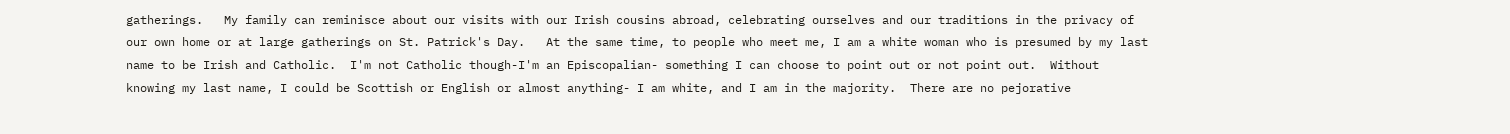gatherings.   My family can reminisce about our visits with our Irish cousins abroad, celebrating ourselves and our traditions in the privacy of our own home or at large gatherings on St. Patrick's Day.   At the same time, to people who meet me, I am a white woman who is presumed by my last name to be Irish and Catholic.  I'm not Catholic though-I'm an Episcopalian- something I can choose to point out or not point out.  Without knowing my last name, I could be Scottish or English or almost anything- I am white, and I am in the majority.  There are no pejorative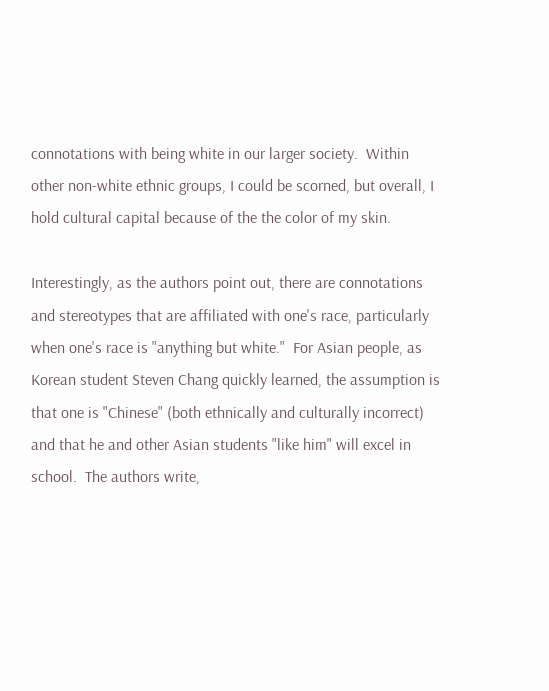connotations with being white in our larger society.  Within other non-white ethnic groups, I could be scorned, but overall, I hold cultural capital because of the the color of my skin.

Interestingly, as the authors point out, there are connotations and stereotypes that are affiliated with one's race, particularly when one's race is "anything but white."  For Asian people, as Korean student Steven Chang quickly learned, the assumption is that one is "Chinese" (both ethnically and culturally incorrect) and that he and other Asian students "like him" will excel in school.  The authors write,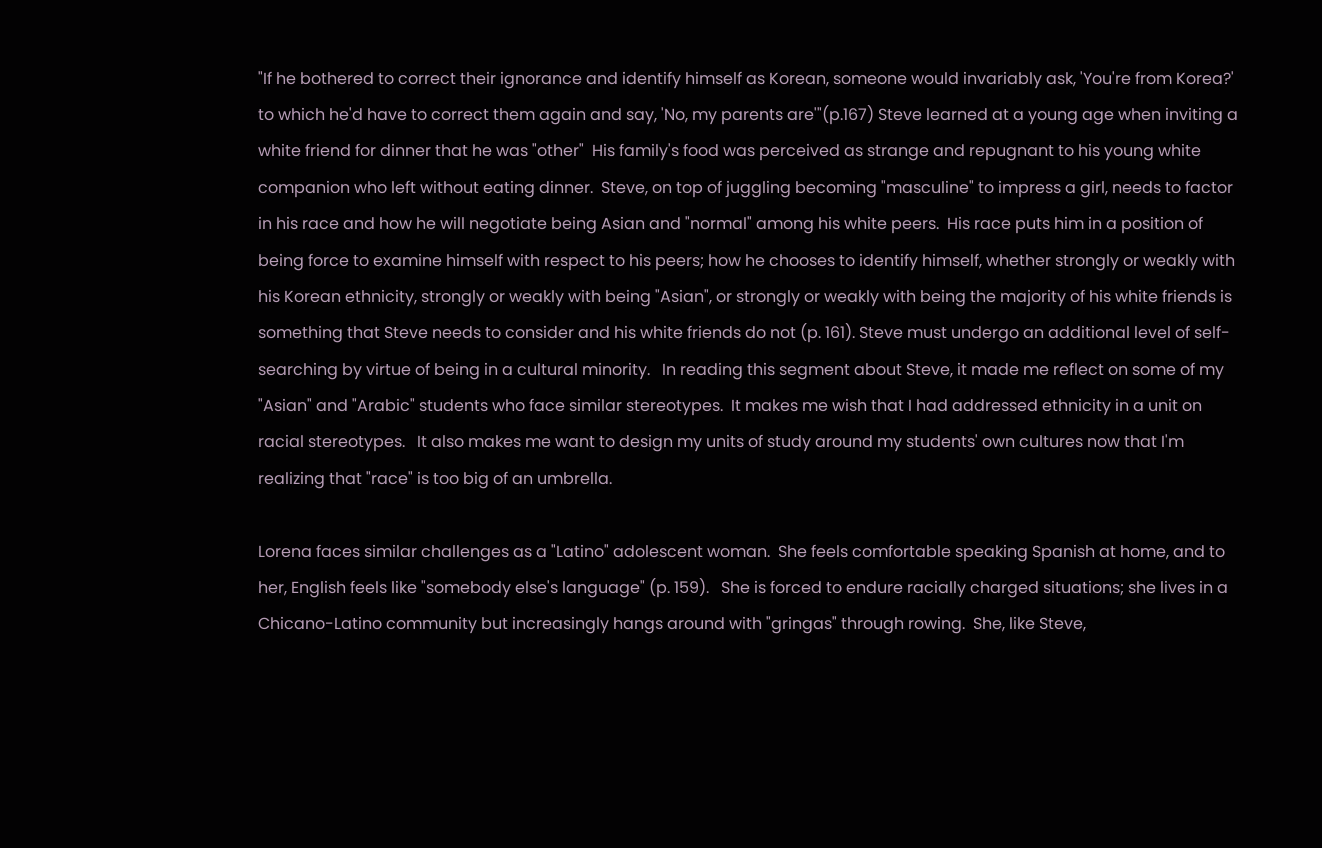"If he bothered to correct their ignorance and identify himself as Korean, someone would invariably ask, 'You're from Korea?' to which he'd have to correct them again and say, 'No, my parents are'"(p.167) Steve learned at a young age when inviting a white friend for dinner that he was "other"  His family's food was perceived as strange and repugnant to his young white companion who left without eating dinner.  Steve, on top of juggling becoming "masculine" to impress a girl, needs to factor in his race and how he will negotiate being Asian and "normal" among his white peers.  His race puts him in a position of being force to examine himself with respect to his peers; how he chooses to identify himself, whether strongly or weakly with his Korean ethnicity, strongly or weakly with being "Asian", or strongly or weakly with being the majority of his white friends is something that Steve needs to consider and his white friends do not (p. 161). Steve must undergo an additional level of self-searching by virtue of being in a cultural minority.   In reading this segment about Steve, it made me reflect on some of my "Asian" and "Arabic" students who face similar stereotypes.  It makes me wish that I had addressed ethnicity in a unit on racial stereotypes.   It also makes me want to design my units of study around my students' own cultures now that I'm realizing that "race" is too big of an umbrella.

Lorena faces similar challenges as a "Latino" adolescent woman.  She feels comfortable speaking Spanish at home, and to her, English feels like "somebody else's language" (p. 159).   She is forced to endure racially charged situations; she lives in a Chicano-Latino community but increasingly hangs around with "gringas" through rowing.  She, like Steve,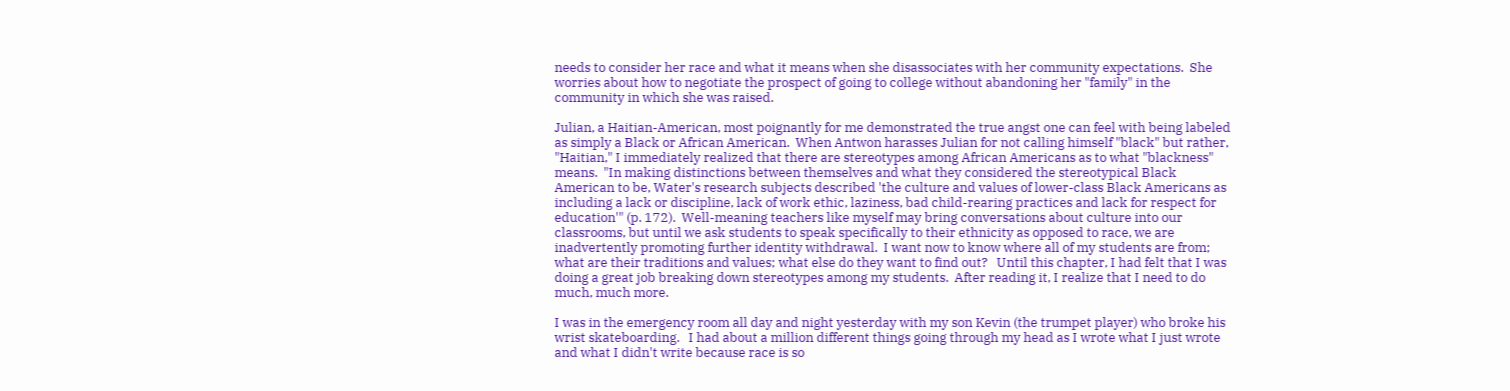needs to consider her race and what it means when she disassociates with her community expectations.  She worries about how to negotiate the prospect of going to college without abandoning her "family" in the community in which she was raised.

Julian, a Haitian-American, most poignantly for me demonstrated the true angst one can feel with being labeled as simply a Black or African American.  When Antwon harasses Julian for not calling himself "black" but rather, "Haitian," I immediately realized that there are stereotypes among African Americans as to what "blackness" means.  "In making distinctions between themselves and what they considered the stereotypical Black American to be, Water's research subjects described 'the culture and values of lower-class Black Americans as including a lack or discipline, lack of work ethic, laziness, bad child-rearing practices and lack for respect for education'" (p. 172).  Well-meaning teachers like myself may bring conversations about culture into our classrooms, but until we ask students to speak specifically to their ethnicity as opposed to race, we are inadvertently promoting further identity withdrawal.  I want now to know where all of my students are from; what are their traditions and values; what else do they want to find out?   Until this chapter, I had felt that I was doing a great job breaking down stereotypes among my students.  After reading it, I realize that I need to do much, much more.

I was in the emergency room all day and night yesterday with my son Kevin (the trumpet player) who broke his wrist skateboarding.   I had about a million different things going through my head as I wrote what I just wrote and what I didn't write because race is so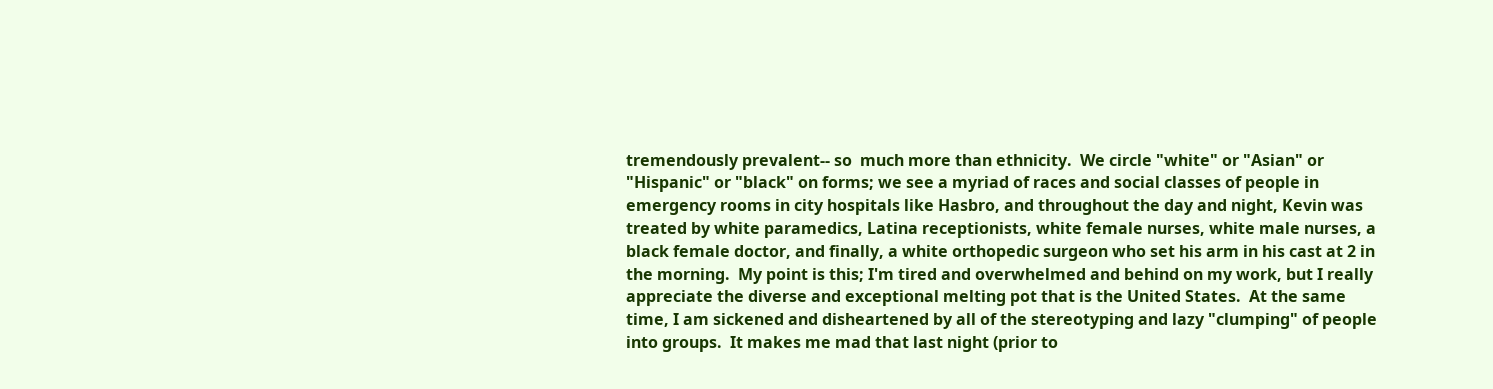tremendously prevalent-- so  much more than ethnicity.  We circle "white" or "Asian" or "Hispanic" or "black" on forms; we see a myriad of races and social classes of people in emergency rooms in city hospitals like Hasbro, and throughout the day and night, Kevin was treated by white paramedics, Latina receptionists, white female nurses, white male nurses, a black female doctor, and finally, a white orthopedic surgeon who set his arm in his cast at 2 in the morning.  My point is this; I'm tired and overwhelmed and behind on my work, but I really appreciate the diverse and exceptional melting pot that is the United States.  At the same time, I am sickened and disheartened by all of the stereotyping and lazy "clumping" of people into groups.  It makes me mad that last night (prior to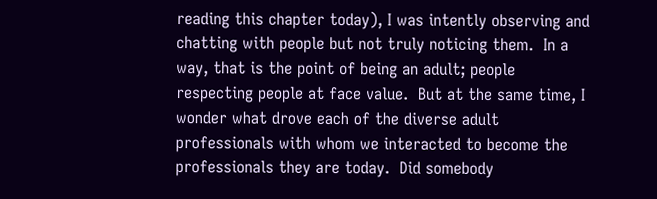reading this chapter today), I was intently observing and chatting with people but not truly noticing them.  In a way, that is the point of being an adult; people respecting people at face value.  But at the same time, I wonder what drove each of the diverse adult professionals with whom we interacted to become the professionals they are today.  Did somebody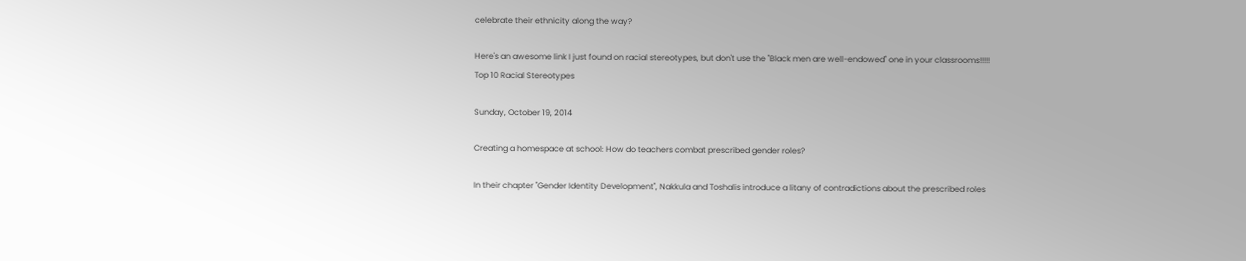celebrate their ethnicity along the way?

Here's an awesome link I just found on racial stereotypes, but don't use the "Black men are well-endowed" one in your classrooms!!!!!      Top 10 Racial Stereotypes

Sunday, October 19, 2014

Creating a homespace at school: How do teachers combat prescribed gender roles?

In their chapter "Gender Identity Development", Nakkula and Toshalis introduce a litany of contradictions about the prescribed roles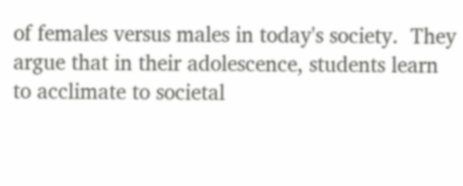of females versus males in today's society.  They argue that in their adolescence, students learn to acclimate to societal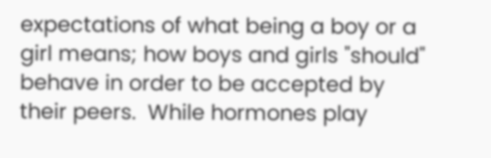expectations of what being a boy or a girl means; how boys and girls "should" behave in order to be accepted by their peers.  While hormones play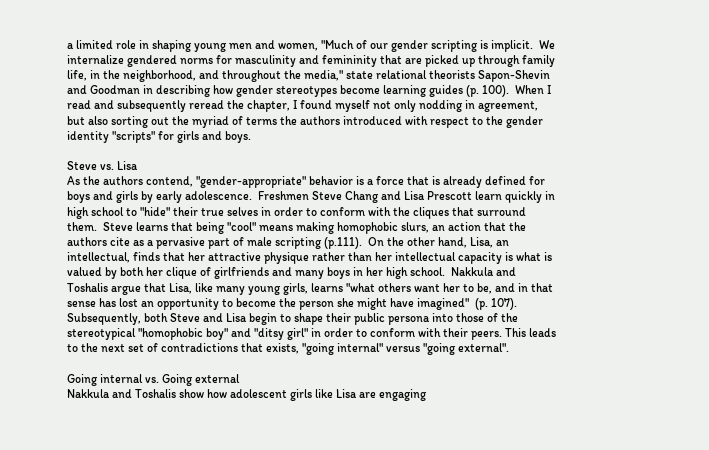a limited role in shaping young men and women, "Much of our gender scripting is implicit.  We internalize gendered norms for masculinity and femininity that are picked up through family life, in the neighborhood, and throughout the media," state relational theorists Sapon-Shevin and Goodman in describing how gender stereotypes become learning guides (p. 100).  When I read and subsequently reread the chapter, I found myself not only nodding in agreement, but also sorting out the myriad of terms the authors introduced with respect to the gender identity "scripts" for girls and boys.

Steve vs. Lisa
As the authors contend, "gender-appropriate" behavior is a force that is already defined for boys and girls by early adolescence.  Freshmen Steve Chang and Lisa Prescott learn quickly in high school to "hide" their true selves in order to conform with the cliques that surround them.  Steve learns that being "cool" means making homophobic slurs, an action that the authors cite as a pervasive part of male scripting (p.111).  On the other hand, Lisa, an intellectual, finds that her attractive physique rather than her intellectual capacity is what is valued by both her clique of girlfriends and many boys in her high school.  Nakkula and Toshalis argue that Lisa, like many young girls, learns "what others want her to be, and in that sense has lost an opportunity to become the person she might have imagined"  (p. 107).  Subsequently, both Steve and Lisa begin to shape their public persona into those of the stereotypical "homophobic boy" and "ditsy girl" in order to conform with their peers. This leads to the next set of contradictions that exists, "going internal" versus "going external".

Going internal vs. Going external
Nakkula and Toshalis show how adolescent girls like Lisa are engaging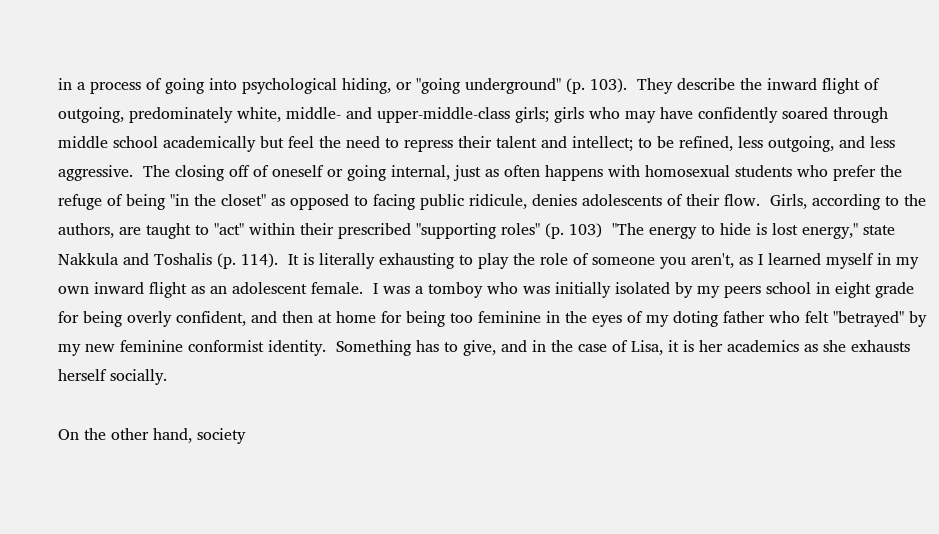in a process of going into psychological hiding, or "going underground" (p. 103).  They describe the inward flight of outgoing, predominately white, middle- and upper-middle-class girls; girls who may have confidently soared through middle school academically but feel the need to repress their talent and intellect; to be refined, less outgoing, and less aggressive.  The closing off of oneself or going internal, just as often happens with homosexual students who prefer the refuge of being "in the closet" as opposed to facing public ridicule, denies adolescents of their flow.  Girls, according to the authors, are taught to "act" within their prescribed "supporting roles" (p. 103)  "The energy to hide is lost energy," state Nakkula and Toshalis (p. 114).  It is literally exhausting to play the role of someone you aren't, as I learned myself in my own inward flight as an adolescent female.  I was a tomboy who was initially isolated by my peers school in eight grade for being overly confident, and then at home for being too feminine in the eyes of my doting father who felt "betrayed" by my new feminine conformist identity.  Something has to give, and in the case of Lisa, it is her academics as she exhausts herself socially.

On the other hand, society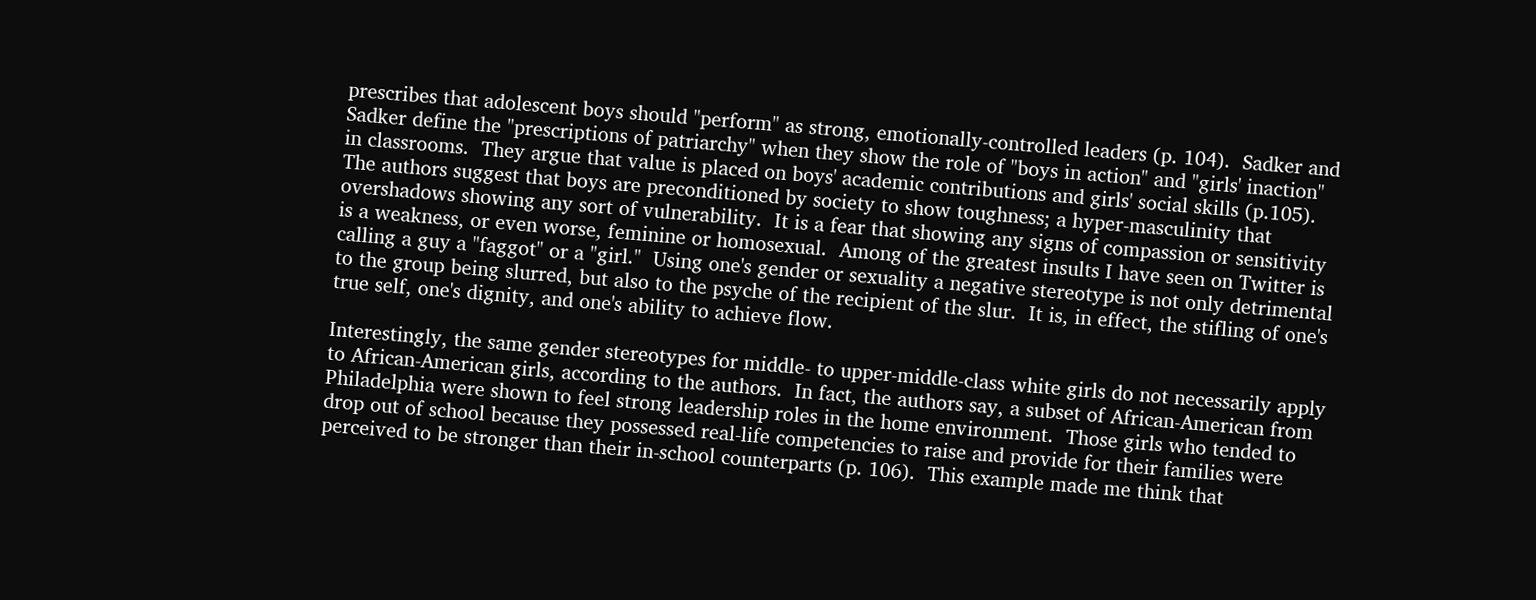prescribes that adolescent boys should "perform" as strong, emotionally-controlled leaders (p. 104).  Sadker and Sadker define the "prescriptions of patriarchy" when they show the role of "boys in action" and "girls' inaction" in classrooms.  They argue that value is placed on boys' academic contributions and girls' social skills (p.105).  The authors suggest that boys are preconditioned by society to show toughness; a hyper-masculinity that overshadows showing any sort of vulnerability.  It is a fear that showing any signs of compassion or sensitivity is a weakness, or even worse, feminine or homosexual.  Among of the greatest insults I have seen on Twitter is calling a guy a "faggot" or a "girl."  Using one's gender or sexuality a negative stereotype is not only detrimental to the group being slurred, but also to the psyche of the recipient of the slur.  It is, in effect, the stifling of one's true self, one's dignity, and one's ability to achieve flow.

Interestingly, the same gender stereotypes for middle- to upper-middle-class white girls do not necessarily apply to African-American girls, according to the authors.  In fact, the authors say, a subset of African-American from Philadelphia were shown to feel strong leadership roles in the home environment.  Those girls who tended to drop out of school because they possessed real-life competencies to raise and provide for their families were perceived to be stronger than their in-school counterparts (p. 106).  This example made me think that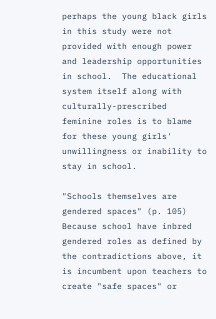perhaps the young black girls in this study were not provided with enough power and leadership opportunities in school.  The educational system itself along with culturally-prescribed feminine roles is to blame for these young girls' unwillingness or inability to stay in school.

"Schools themselves are gendered spaces" (p. 105)
Because school have inbred gendered roles as defined by the contradictions above, it is incumbent upon teachers to create "safe spaces" or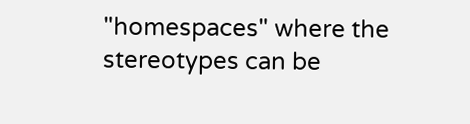"homespaces" where the stereotypes can be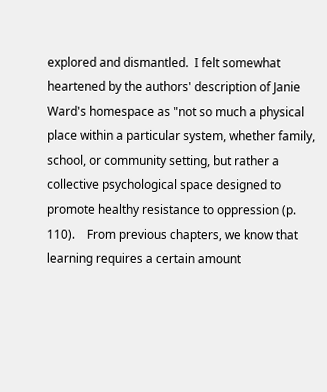explored and dismantled.  I felt somewhat heartened by the authors' description of Janie Ward's homespace as "not so much a physical place within a particular system, whether family, school, or community setting, but rather a collective psychological space designed to promote healthy resistance to oppression (p. 110).    From previous chapters, we know that learning requires a certain amount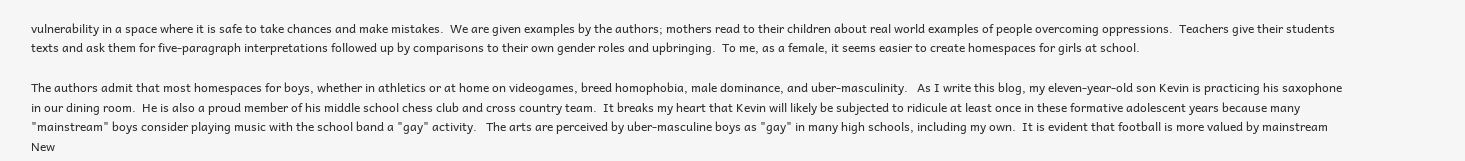vulnerability in a space where it is safe to take chances and make mistakes.  We are given examples by the authors; mothers read to their children about real world examples of people overcoming oppressions.  Teachers give their students texts and ask them for five-paragraph interpretations followed up by comparisons to their own gender roles and upbringing.  To me, as a female, it seems easier to create homespaces for girls at school.

The authors admit that most homespaces for boys, whether in athletics or at home on videogames, breed homophobia, male dominance, and uber-masculinity.   As I write this blog, my eleven-year-old son Kevin is practicing his saxophone in our dining room.  He is also a proud member of his middle school chess club and cross country team.  It breaks my heart that Kevin will likely be subjected to ridicule at least once in these formative adolescent years because many "mainstream" boys consider playing music with the school band a "gay" activity.   The arts are perceived by uber-masculine boys as "gay" in many high schools, including my own.  It is evident that football is more valued by mainstream New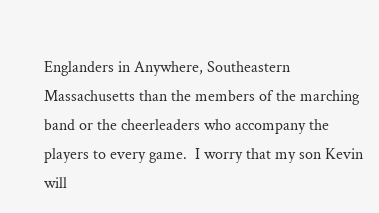Englanders in Anywhere, Southeastern Massachusetts than the members of the marching band or the cheerleaders who accompany the players to every game.  I worry that my son Kevin will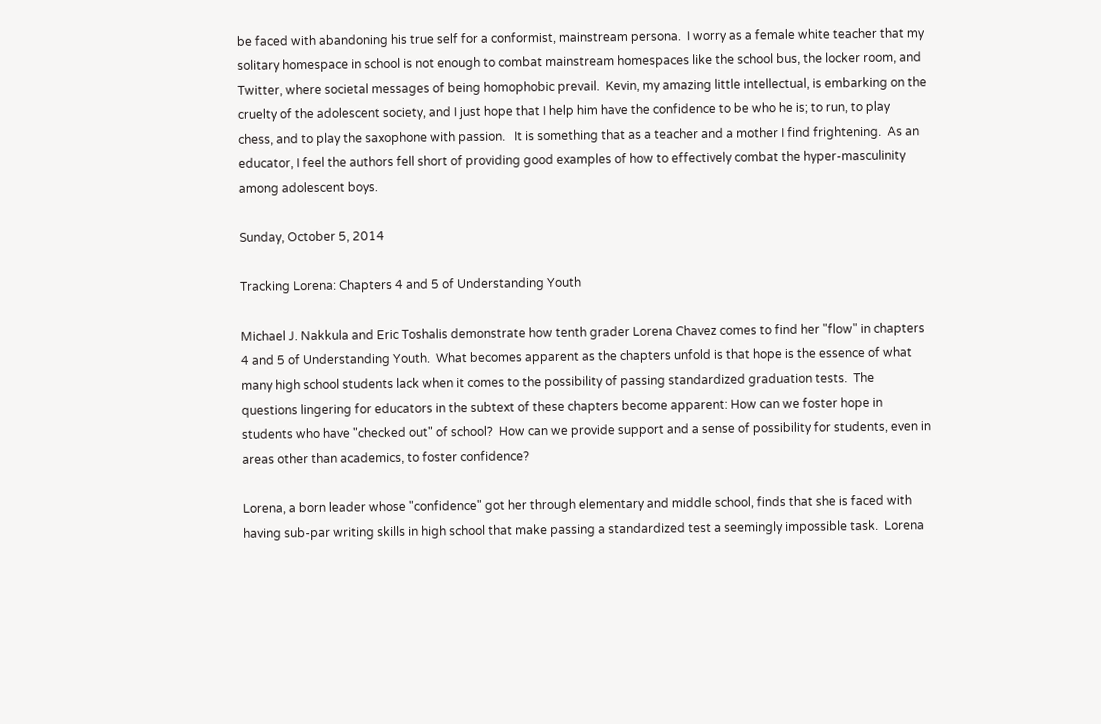be faced with abandoning his true self for a conformist, mainstream persona.  I worry as a female white teacher that my solitary homespace in school is not enough to combat mainstream homespaces like the school bus, the locker room, and Twitter, where societal messages of being homophobic prevail.  Kevin, my amazing little intellectual, is embarking on the cruelty of the adolescent society, and I just hope that I help him have the confidence to be who he is; to run, to play chess, and to play the saxophone with passion.   It is something that as a teacher and a mother I find frightening.  As an educator, I feel the authors fell short of providing good examples of how to effectively combat the hyper-masculinity among adolescent boys.

Sunday, October 5, 2014

Tracking Lorena: Chapters 4 and 5 of Understanding Youth

Michael J. Nakkula and Eric Toshalis demonstrate how tenth grader Lorena Chavez comes to find her "flow" in chapters 4 and 5 of Understanding Youth.  What becomes apparent as the chapters unfold is that hope is the essence of what many high school students lack when it comes to the possibility of passing standardized graduation tests.  The questions lingering for educators in the subtext of these chapters become apparent: How can we foster hope in students who have "checked out" of school?  How can we provide support and a sense of possibility for students, even in areas other than academics, to foster confidence?

Lorena, a born leader whose "confidence" got her through elementary and middle school, finds that she is faced with having sub-par writing skills in high school that make passing a standardized test a seemingly impossible task.  Lorena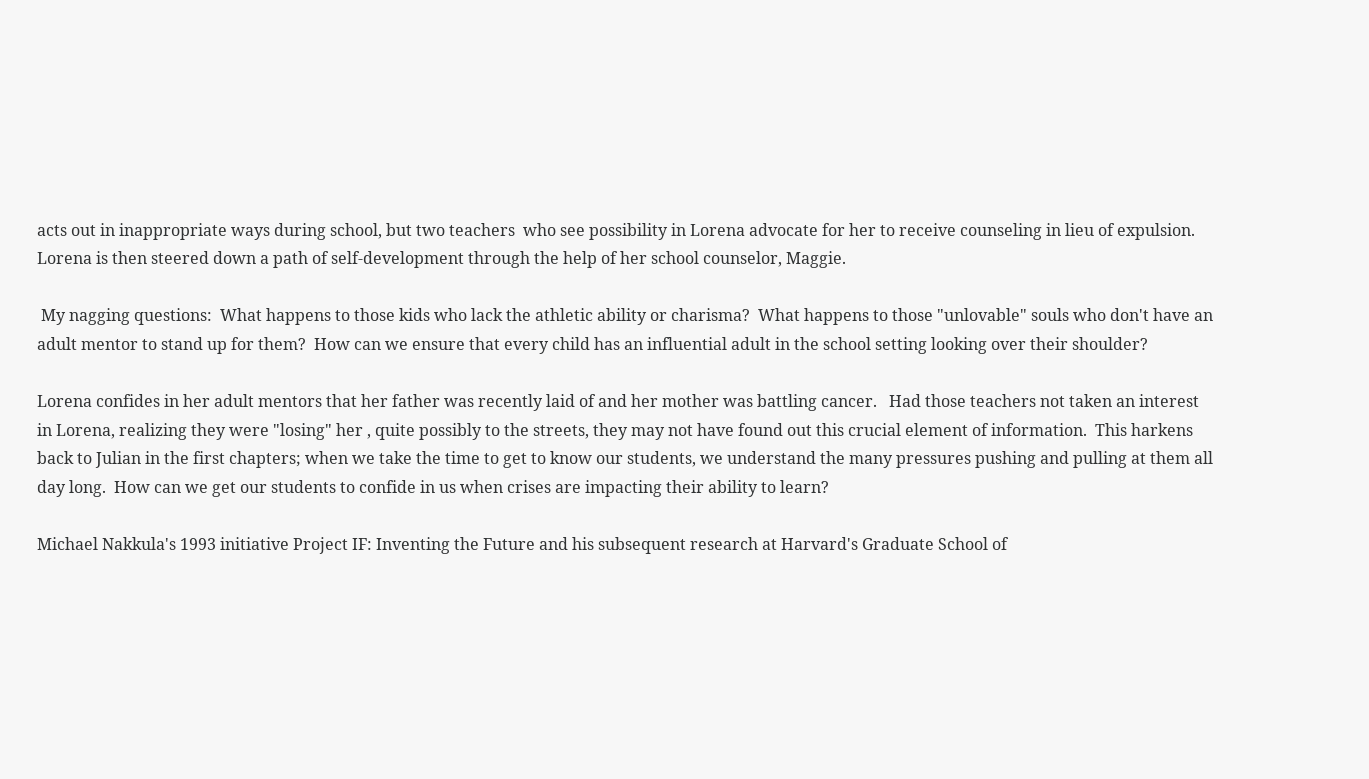acts out in inappropriate ways during school, but two teachers  who see possibility in Lorena advocate for her to receive counseling in lieu of expulsion.  Lorena is then steered down a path of self-development through the help of her school counselor, Maggie.

 My nagging questions:  What happens to those kids who lack the athletic ability or charisma?  What happens to those "unlovable" souls who don't have an adult mentor to stand up for them?  How can we ensure that every child has an influential adult in the school setting looking over their shoulder?

Lorena confides in her adult mentors that her father was recently laid of and her mother was battling cancer.   Had those teachers not taken an interest in Lorena, realizing they were "losing" her , quite possibly to the streets, they may not have found out this crucial element of information.  This harkens back to Julian in the first chapters; when we take the time to get to know our students, we understand the many pressures pushing and pulling at them all day long.  How can we get our students to confide in us when crises are impacting their ability to learn?

Michael Nakkula's 1993 initiative Project IF: Inventing the Future and his subsequent research at Harvard's Graduate School of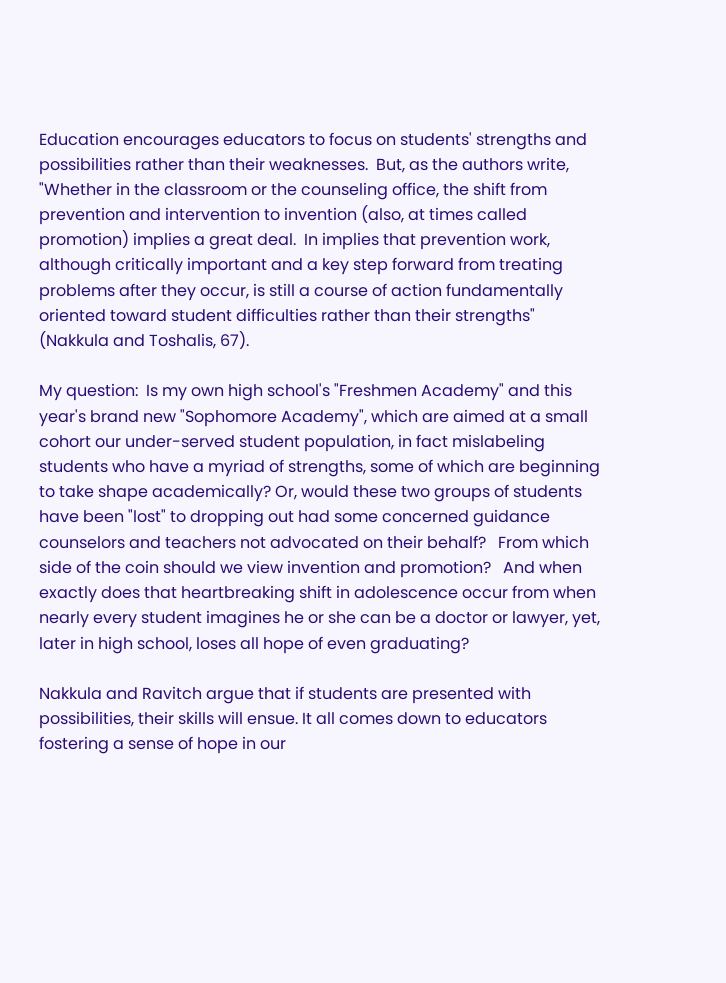Education encourages educators to focus on students' strengths and possibilities rather than their weaknesses.  But, as the authors write, "Whether in the classroom or the counseling office, the shift from prevention and intervention to invention (also, at times called promotion) implies a great deal.  In implies that prevention work, although critically important and a key step forward from treating problems after they occur, is still a course of action fundamentally oriented toward student difficulties rather than their strengths" (Nakkula and Toshalis, 67).

My question:  Is my own high school's "Freshmen Academy" and this year's brand new "Sophomore Academy", which are aimed at a small cohort our under-served student population, in fact mislabeling students who have a myriad of strengths, some of which are beginning to take shape academically? Or, would these two groups of students have been "lost" to dropping out had some concerned guidance counselors and teachers not advocated on their behalf?   From which side of the coin should we view invention and promotion?   And when exactly does that heartbreaking shift in adolescence occur from when nearly every student imagines he or she can be a doctor or lawyer, yet, later in high school, loses all hope of even graduating?

Nakkula and Ravitch argue that if students are presented with possibilities, their skills will ensue. It all comes down to educators fostering a sense of hope in our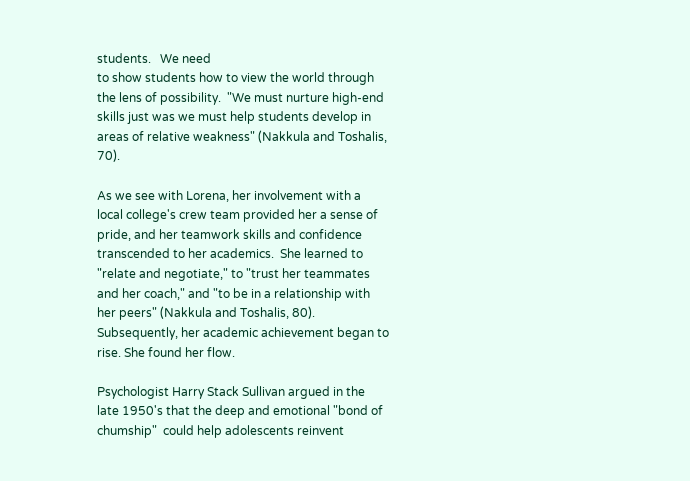students.   We need
to show students how to view the world through the lens of possibility.  "We must nurture high-end skills just was we must help students develop in areas of relative weakness" (Nakkula and Toshalis, 70).

As we see with Lorena, her involvement with a local college's crew team provided her a sense of pride, and her teamwork skills and confidence transcended to her academics.  She learned to "relate and negotiate," to "trust her teammates and her coach," and "to be in a relationship with her peers" (Nakkula and Toshalis, 80).  Subsequently, her academic achievement began to rise. She found her flow.

Psychologist Harry Stack Sullivan argued in the late 1950's that the deep and emotional "bond of chumship"  could help adolescents reinvent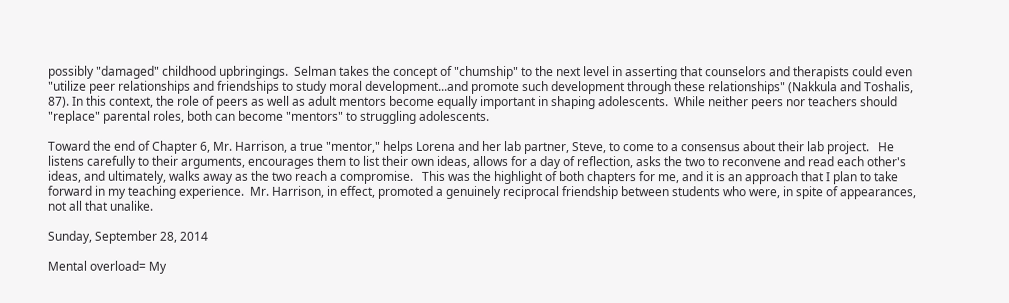possibly "damaged" childhood upbringings.  Selman takes the concept of "chumship" to the next level in asserting that counselors and therapists could even "utilize peer relationships and friendships to study moral development...and promote such development through these relationships" (Nakkula and Toshalis, 87). In this context, the role of peers as well as adult mentors become equally important in shaping adolescents.  While neither peers nor teachers should "replace" parental roles, both can become "mentors" to struggling adolescents.

Toward the end of Chapter 6, Mr. Harrison, a true "mentor," helps Lorena and her lab partner, Steve, to come to a consensus about their lab project.   He listens carefully to their arguments, encourages them to list their own ideas, allows for a day of reflection, asks the two to reconvene and read each other's ideas, and ultimately, walks away as the two reach a compromise.   This was the highlight of both chapters for me, and it is an approach that I plan to take forward in my teaching experience.  Mr. Harrison, in effect, promoted a genuinely reciprocal friendship between students who were, in spite of appearances, not all that unalike.

Sunday, September 28, 2014

Mental overload= My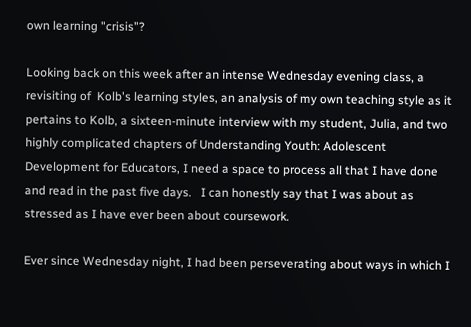own learning "crisis"?

Looking back on this week after an intense Wednesday evening class, a revisiting of  Kolb's learning styles, an analysis of my own teaching style as it pertains to Kolb, a sixteen-minute interview with my student, Julia, and two highly complicated chapters of Understanding Youth: Adolescent Development for Educators, I need a space to process all that I have done and read in the past five days.   I can honestly say that I was about as stressed as I have ever been about coursework.

Ever since Wednesday night, I had been perseverating about ways in which I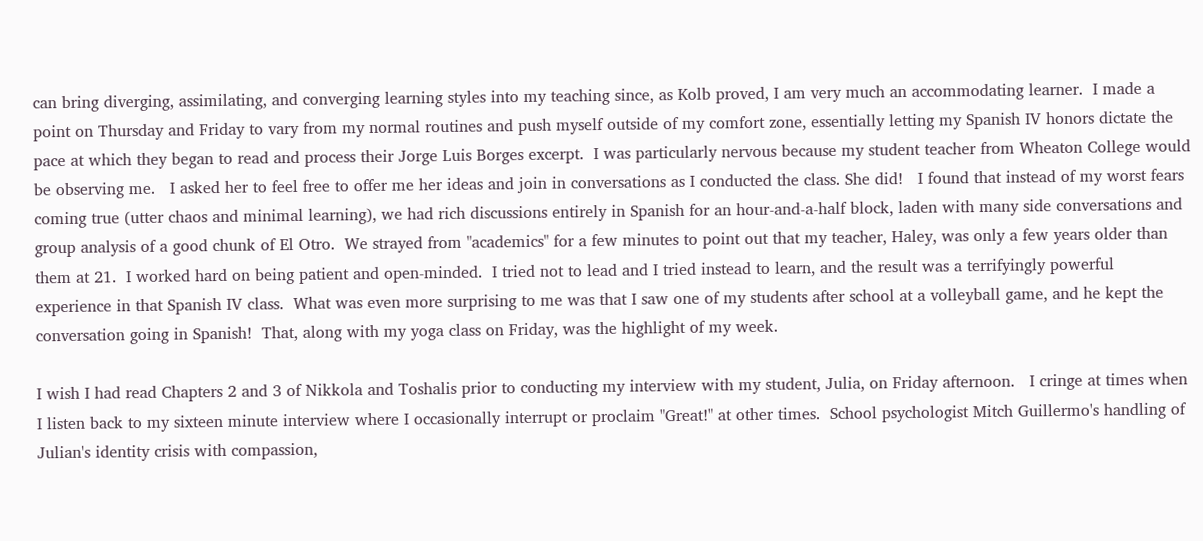can bring diverging, assimilating, and converging learning styles into my teaching since, as Kolb proved, I am very much an accommodating learner.  I made a point on Thursday and Friday to vary from my normal routines and push myself outside of my comfort zone, essentially letting my Spanish IV honors dictate the pace at which they began to read and process their Jorge Luis Borges excerpt.  I was particularly nervous because my student teacher from Wheaton College would be observing me.   I asked her to feel free to offer me her ideas and join in conversations as I conducted the class. She did!   I found that instead of my worst fears coming true (utter chaos and minimal learning), we had rich discussions entirely in Spanish for an hour-and-a-half block, laden with many side conversations and group analysis of a good chunk of El Otro.  We strayed from "academics" for a few minutes to point out that my teacher, Haley, was only a few years older than them at 21.  I worked hard on being patient and open-minded.  I tried not to lead and I tried instead to learn, and the result was a terrifyingly powerful experience in that Spanish IV class.  What was even more surprising to me was that I saw one of my students after school at a volleyball game, and he kept the conversation going in Spanish!  That, along with my yoga class on Friday, was the highlight of my week.

I wish I had read Chapters 2 and 3 of Nikkola and Toshalis prior to conducting my interview with my student, Julia, on Friday afternoon.   I cringe at times when I listen back to my sixteen minute interview where I occasionally interrupt or proclaim "Great!" at other times.  School psychologist Mitch Guillermo's handling of Julian's identity crisis with compassion,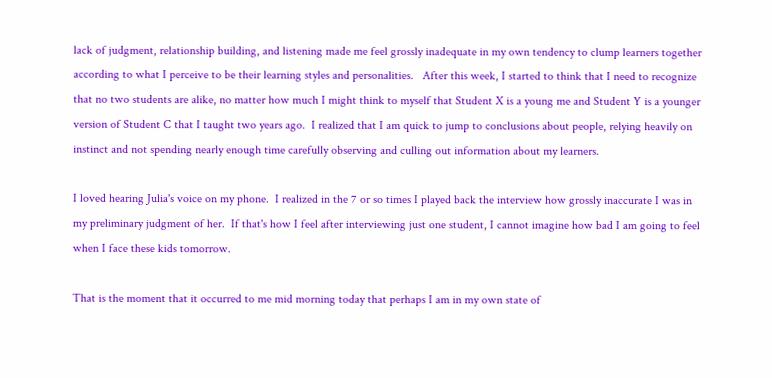lack of judgment, relationship building, and listening made me feel grossly inadequate in my own tendency to clump learners together according to what I perceive to be their learning styles and personalities.   After this week, I started to think that I need to recognize that no two students are alike, no matter how much I might think to myself that Student X is a young me and Student Y is a younger version of Student C that I taught two years ago.  I realized that I am quick to jump to conclusions about people, relying heavily on instinct and not spending nearly enough time carefully observing and culling out information about my learners.

I loved hearing Julia's voice on my phone.  I realized in the 7 or so times I played back the interview how grossly inaccurate I was in my preliminary judgment of her.  If that's how I feel after interviewing just one student, I cannot imagine how bad I am going to feel when I face these kids tomorrow.

That is the moment that it occurred to me mid morning today that perhaps I am in my own state of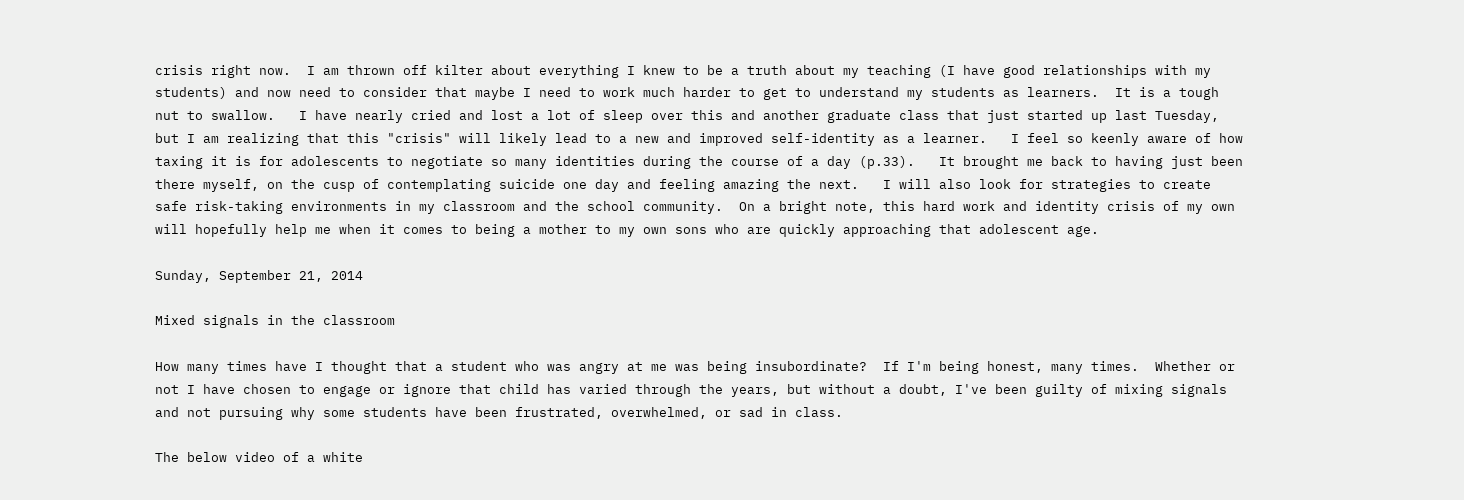crisis right now.  I am thrown off kilter about everything I knew to be a truth about my teaching (I have good relationships with my students) and now need to consider that maybe I need to work much harder to get to understand my students as learners.  It is a tough nut to swallow.   I have nearly cried and lost a lot of sleep over this and another graduate class that just started up last Tuesday, but I am realizing that this "crisis" will likely lead to a new and improved self-identity as a learner.   I feel so keenly aware of how taxing it is for adolescents to negotiate so many identities during the course of a day (p.33).   It brought me back to having just been there myself, on the cusp of contemplating suicide one day and feeling amazing the next.   I will also look for strategies to create safe risk-taking environments in my classroom and the school community.  On a bright note, this hard work and identity crisis of my own will hopefully help me when it comes to being a mother to my own sons who are quickly approaching that adolescent age.

Sunday, September 21, 2014

Mixed signals in the classroom

How many times have I thought that a student who was angry at me was being insubordinate?  If I'm being honest, many times.  Whether or not I have chosen to engage or ignore that child has varied through the years, but without a doubt, I've been guilty of mixing signals and not pursuing why some students have been frustrated, overwhelmed, or sad in class.

The below video of a white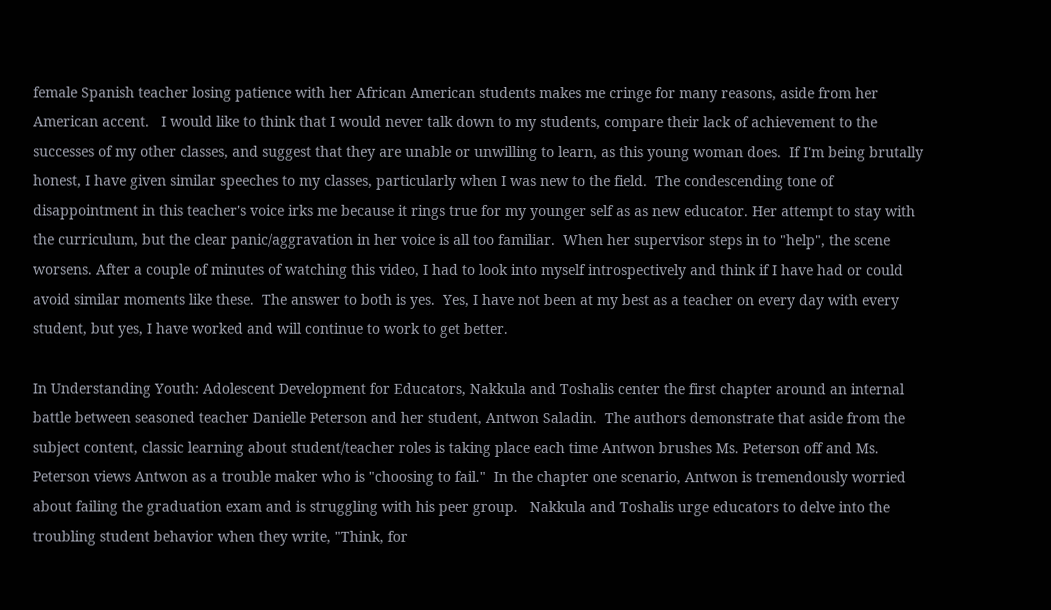female Spanish teacher losing patience with her African American students makes me cringe for many reasons, aside from her American accent.   I would like to think that I would never talk down to my students, compare their lack of achievement to the successes of my other classes, and suggest that they are unable or unwilling to learn, as this young woman does.  If I'm being brutally honest, I have given similar speeches to my classes, particularly when I was new to the field.  The condescending tone of disappointment in this teacher's voice irks me because it rings true for my younger self as as new educator. Her attempt to stay with the curriculum, but the clear panic/aggravation in her voice is all too familiar.  When her supervisor steps in to "help", the scene worsens. After a couple of minutes of watching this video, I had to look into myself introspectively and think if I have had or could avoid similar moments like these.  The answer to both is yes.  Yes, I have not been at my best as a teacher on every day with every student, but yes, I have worked and will continue to work to get better.

In Understanding Youth: Adolescent Development for Educators, Nakkula and Toshalis center the first chapter around an internal battle between seasoned teacher Danielle Peterson and her student, Antwon Saladin.  The authors demonstrate that aside from the subject content, classic learning about student/teacher roles is taking place each time Antwon brushes Ms. Peterson off and Ms. Peterson views Antwon as a trouble maker who is "choosing to fail."  In the chapter one scenario, Antwon is tremendously worried about failing the graduation exam and is struggling with his peer group.   Nakkula and Toshalis urge educators to delve into the troubling student behavior when they write, "Think, for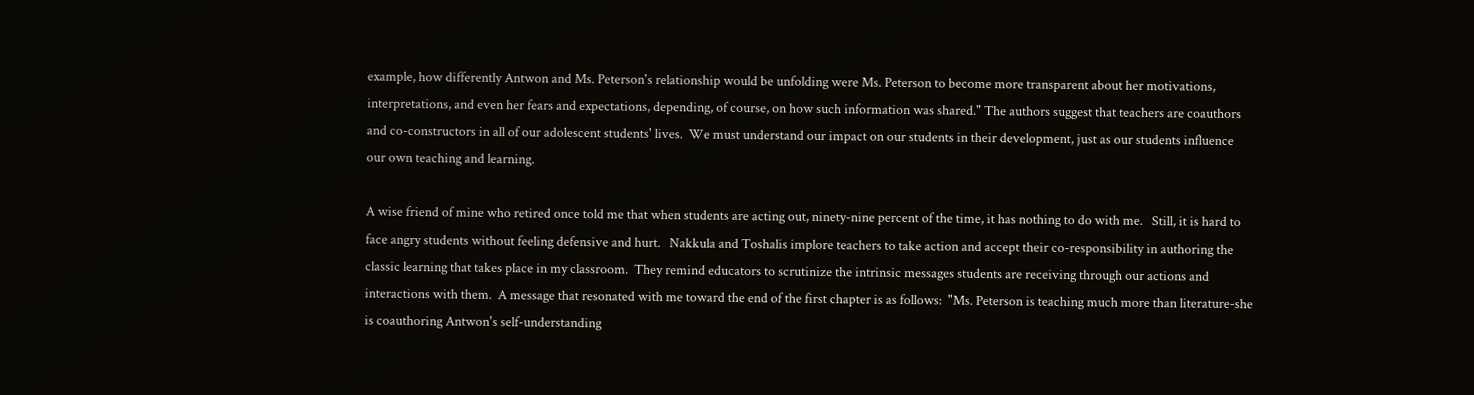example, how differently Antwon and Ms. Peterson's relationship would be unfolding were Ms. Peterson to become more transparent about her motivations, interpretations, and even her fears and expectations, depending, of course, on how such information was shared." The authors suggest that teachers are coauthors and co-constructors in all of our adolescent students' lives.  We must understand our impact on our students in their development, just as our students influence our own teaching and learning.

A wise friend of mine who retired once told me that when students are acting out, ninety-nine percent of the time, it has nothing to do with me.   Still, it is hard to face angry students without feeling defensive and hurt.   Nakkula and Toshalis implore teachers to take action and accept their co-responsibility in authoring the classic learning that takes place in my classroom.  They remind educators to scrutinize the intrinsic messages students are receiving through our actions and interactions with them.  A message that resonated with me toward the end of the first chapter is as follows:  "Ms. Peterson is teaching much more than literature-she is coauthoring Antwon's self-understanding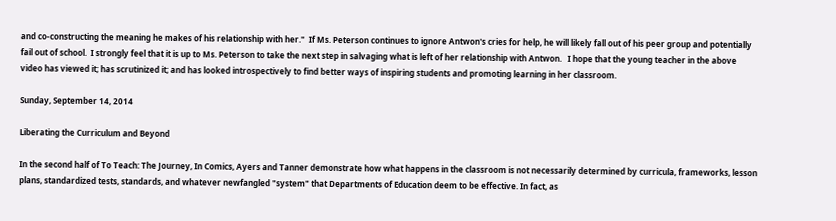and co-constructing the meaning he makes of his relationship with her."  If Ms. Peterson continues to ignore Antwon's cries for help, he will likely fall out of his peer group and potentially fail out of school.  I strongly feel that it is up to Ms. Peterson to take the next step in salvaging what is left of her relationship with Antwon.   I hope that the young teacher in the above video has viewed it; has scrutinized it; and has looked introspectively to find better ways of inspiring students and promoting learning in her classroom.

Sunday, September 14, 2014

Liberating the Curriculum and Beyond

In the second half of To Teach: The Journey, In Comics, Ayers and Tanner demonstrate how what happens in the classroom is not necessarily determined by curricula, frameworks, lesson plans, standardized tests, standards, and whatever newfangled "system" that Departments of Education deem to be effective. In fact, as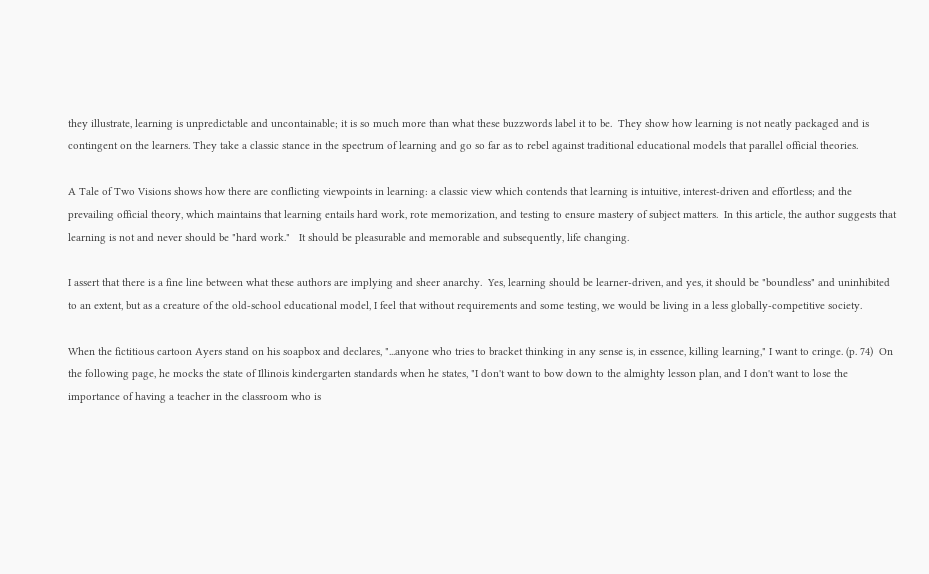they illustrate, learning is unpredictable and uncontainable; it is so much more than what these buzzwords label it to be.  They show how learning is not neatly packaged and is contingent on the learners. They take a classic stance in the spectrum of learning and go so far as to rebel against traditional educational models that parallel official theories.

A Tale of Two Visions shows how there are conflicting viewpoints in learning: a classic view which contends that learning is intuitive, interest-driven and effortless; and the prevailing official theory, which maintains that learning entails hard work, rote memorization, and testing to ensure mastery of subject matters.  In this article, the author suggests that learning is not and never should be "hard work."   It should be pleasurable and memorable and subsequently, life changing.

I assert that there is a fine line between what these authors are implying and sheer anarchy.  Yes, learning should be learner-driven, and yes, it should be "boundless" and uninhibited to an extent, but as a creature of the old-school educational model, I feel that without requirements and some testing, we would be living in a less globally-competitive society.

When the fictitious cartoon Ayers stand on his soapbox and declares, "...anyone who tries to bracket thinking in any sense is, in essence, killing learning," I want to cringe. (p. 74)  On the following page, he mocks the state of Illinois kindergarten standards when he states, "I don't want to bow down to the almighty lesson plan, and I don't want to lose the importance of having a teacher in the classroom who is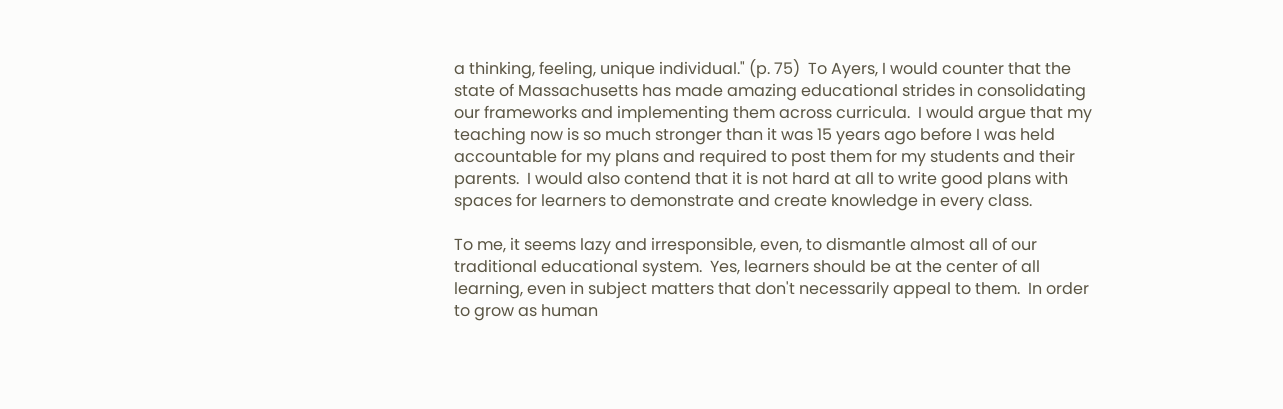a thinking, feeling, unique individual." (p. 75)  To Ayers, I would counter that the state of Massachusetts has made amazing educational strides in consolidating our frameworks and implementing them across curricula.  I would argue that my teaching now is so much stronger than it was 15 years ago before I was held accountable for my plans and required to post them for my students and their parents.  I would also contend that it is not hard at all to write good plans with spaces for learners to demonstrate and create knowledge in every class.

To me, it seems lazy and irresponsible, even, to dismantle almost all of our traditional educational system.  Yes, learners should be at the center of all learning, even in subject matters that don't necessarily appeal to them.  In order to grow as human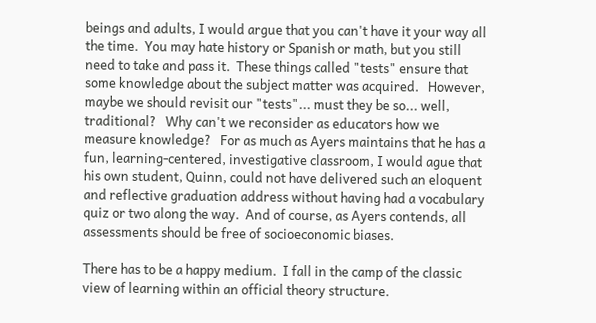beings and adults, I would argue that you can't have it your way all the time.  You may hate history or Spanish or math, but you still need to take and pass it.  These things called "tests" ensure that some knowledge about the subject matter was acquired.   However, maybe we should revisit our "tests"... must they be so... well, traditional?   Why can't we reconsider as educators how we measure knowledge?   For as much as Ayers maintains that he has a fun, learning-centered, investigative classroom, I would ague that his own student, Quinn, could not have delivered such an eloquent and reflective graduation address without having had a vocabulary quiz or two along the way.  And of course, as Ayers contends, all assessments should be free of socioeconomic biases.

There has to be a happy medium.  I fall in the camp of the classic view of learning within an official theory structure.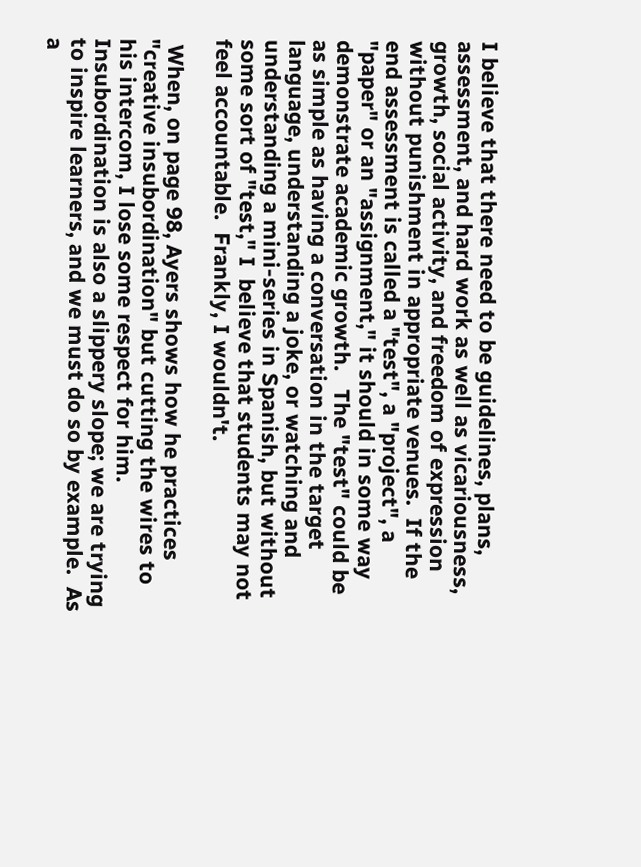I believe that there need to be guidelines, plans, assessment, and hard work as well as vicariousness, growth, social activity, and freedom of expression without punishment in appropriate venues.  If the end assessment is called a "test", a "project", a "paper" or an "assignment," it should in some way demonstrate academic growth.   The "test" could be as simple as having a conversation in the target language, understanding a joke, or watching and understanding a mini-series in Spanish, but without some sort of "test," I  believe that students may not feel accountable.  Frankly, I wouldn't.

 When, on page 98, Ayers shows how he practices "creative insubordination" but cutting the wires to his intercom, I lose some respect for him.  Insubordination is also a slippery slope; we are trying to inspire learners, and we must do so by example.  As a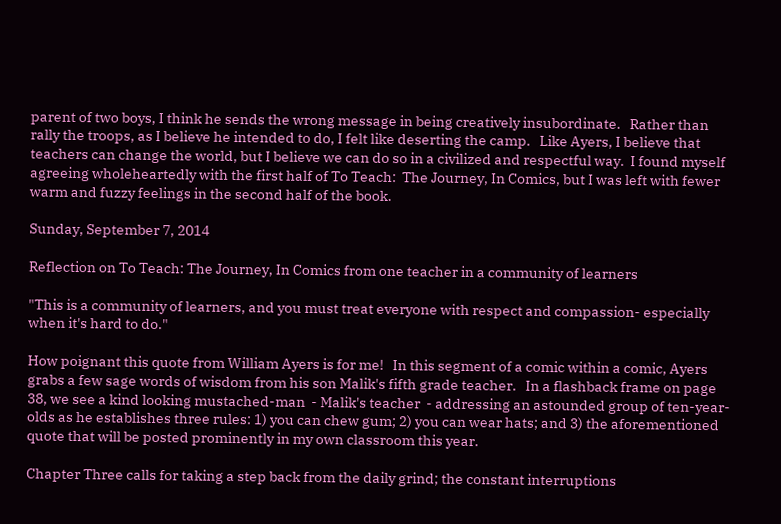parent of two boys, I think he sends the wrong message in being creatively insubordinate.   Rather than rally the troops, as I believe he intended to do, I felt like deserting the camp.   Like Ayers, I believe that teachers can change the world, but I believe we can do so in a civilized and respectful way.  I found myself agreeing wholeheartedly with the first half of To Teach:  The Journey, In Comics, but I was left with fewer warm and fuzzy feelings in the second half of the book.

Sunday, September 7, 2014

Reflection on To Teach: The Journey, In Comics from one teacher in a community of learners

"This is a community of learners, and you must treat everyone with respect and compassion- especially when it's hard to do."

How poignant this quote from William Ayers is for me!   In this segment of a comic within a comic, Ayers grabs a few sage words of wisdom from his son Malik's fifth grade teacher.   In a flashback frame on page 38, we see a kind looking mustached-man  - Malik's teacher  - addressing an astounded group of ten-year-olds as he establishes three rules: 1) you can chew gum; 2) you can wear hats; and 3) the aforementioned quote that will be posted prominently in my own classroom this year.

Chapter Three calls for taking a step back from the daily grind; the constant interruptions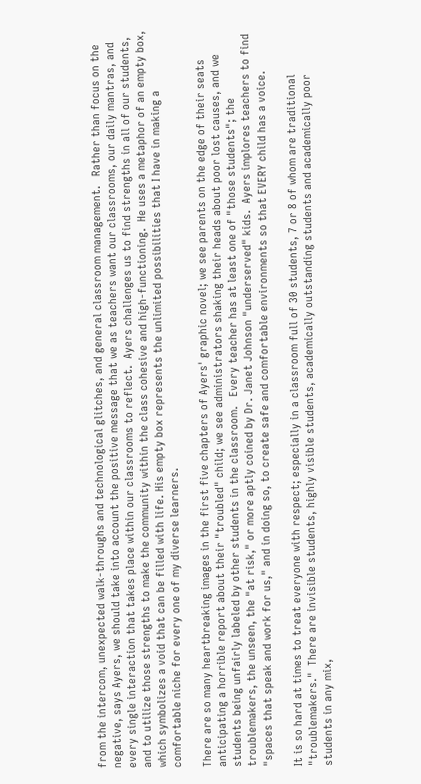from the intercom, unexpected walk-throughs and technological glitches, and general classroom management.   Rather than focus on the negative, says Ayers, we should take into account the positive message that we as teachers want our classrooms, our daily mantras, and every single interaction that takes place within our classrooms to reflect.  Ayers challenges us to find strengths in all of our students, and to utilize those strengths to make the community within the class cohesive and high-functioning.  He uses a metaphor of an empty box, which symbolizes a void that can be filled with life. His empty box represents the unlimited possibilities that I have in making a comfortable niche for every one of my diverse learners.

There are so many heartbreaking images in the first five chapters of Ayers' graphic novel; we see parents on the edge of their seats anticipating a horrible report about their "troubled" child; we see administrators shaking their heads about poor lost causes, and we students being unfairly labeled by other students in the classroom.   Every teacher has at least one of "those students"; the troublemakers, the unseen, the "at risk," or more aptly coined by Dr. Janet Johnson "underserved" kids.  Ayers implores teachers to find "spaces that speak and work for us," and in doing so, to create safe and comfortable environments so that EVERY child has a voice.

It is so hard at times to treat everyone with respect; especially in a classroom full of 30 students, 7 or 8 of whom are traditional "troublemakers."  There are invisible students, highly visible students, academically outstanding students and academically poor students in any mix,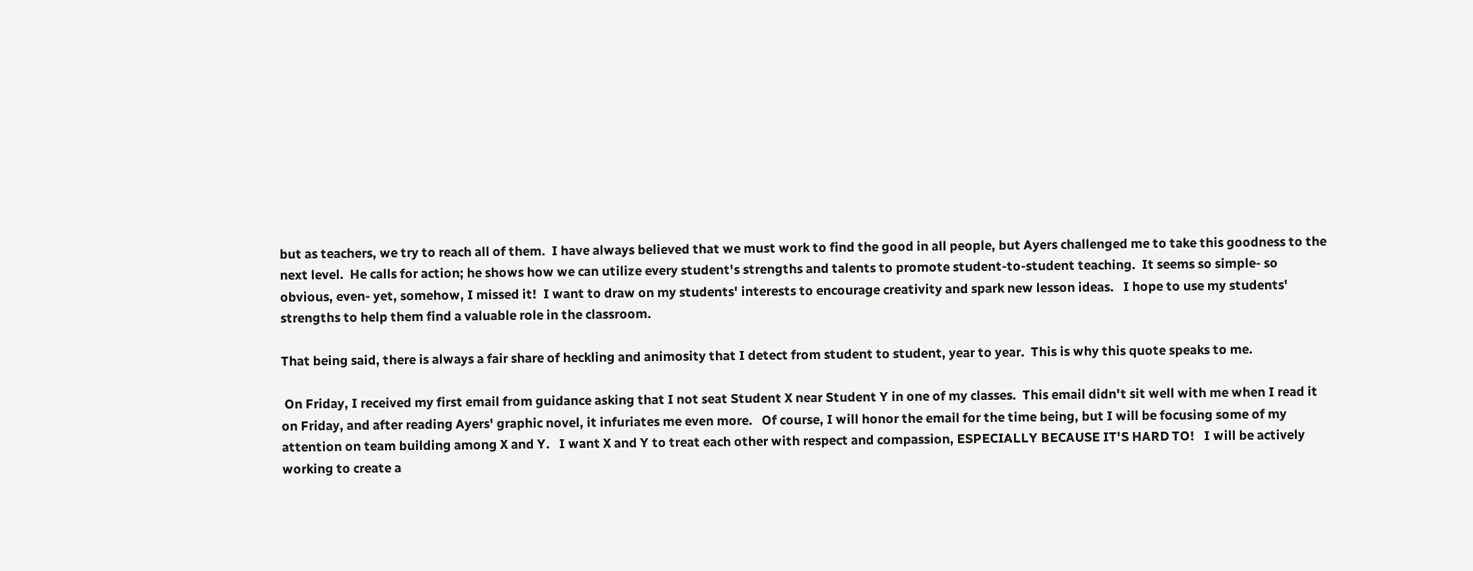but as teachers, we try to reach all of them.  I have always believed that we must work to find the good in all people, but Ayers challenged me to take this goodness to the next level.  He calls for action; he shows how we can utilize every student's strengths and talents to promote student-to-student teaching.  It seems so simple- so obvious, even- yet, somehow, I missed it!  I want to draw on my students' interests to encourage creativity and spark new lesson ideas.   I hope to use my students' strengths to help them find a valuable role in the classroom.

That being said, there is always a fair share of heckling and animosity that I detect from student to student, year to year.  This is why this quote speaks to me.

 On Friday, I received my first email from guidance asking that I not seat Student X near Student Y in one of my classes.  This email didn't sit well with me when I read it on Friday, and after reading Ayers' graphic novel, it infuriates me even more.   Of course, I will honor the email for the time being, but I will be focusing some of my attention on team building among X and Y.   I want X and Y to treat each other with respect and compassion, ESPECIALLY BECAUSE IT'S HARD TO!   I will be actively working to create a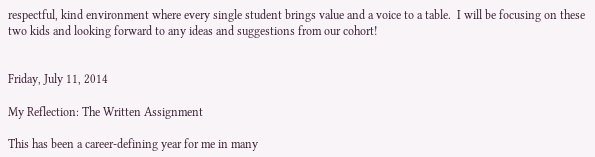respectful, kind environment where every single student brings value and a voice to a table.  I will be focusing on these two kids and looking forward to any ideas and suggestions from our cohort!


Friday, July 11, 2014

My Reflection: The Written Assignment

This has been a career-defining year for me in many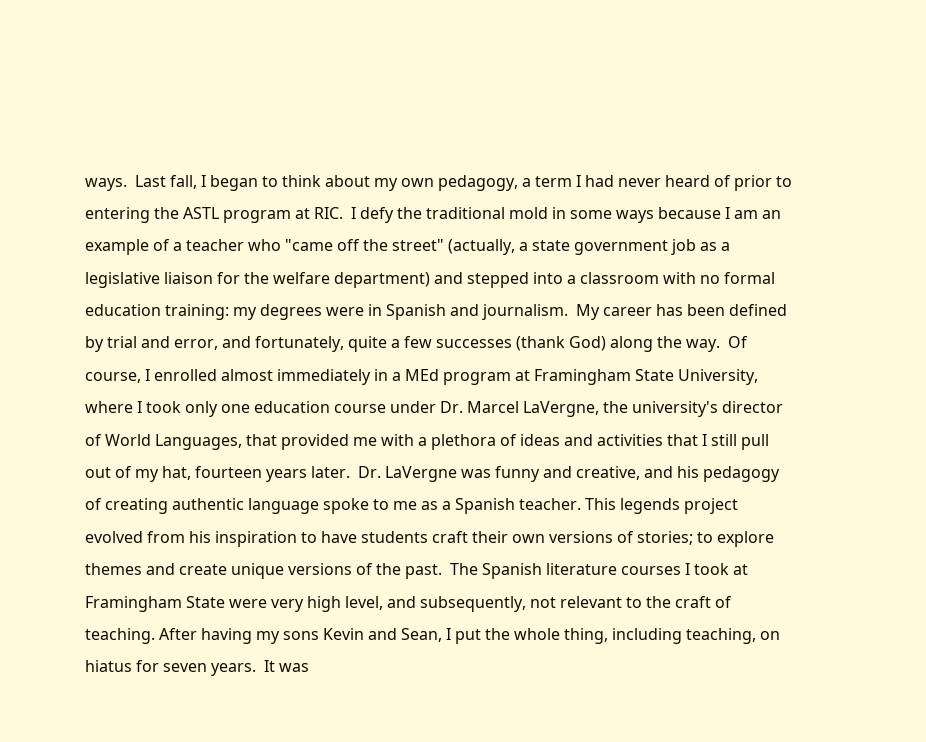ways.  Last fall, I began to think about my own pedagogy, a term I had never heard of prior to entering the ASTL program at RIC.  I defy the traditional mold in some ways because I am an example of a teacher who "came off the street" (actually, a state government job as a legislative liaison for the welfare department) and stepped into a classroom with no formal education training: my degrees were in Spanish and journalism.  My career has been defined by trial and error, and fortunately, quite a few successes (thank God) along the way.  Of course, I enrolled almost immediately in a MEd program at Framingham State University, where I took only one education course under Dr. Marcel LaVergne, the university's director of World Languages, that provided me with a plethora of ideas and activities that I still pull out of my hat, fourteen years later.  Dr. LaVergne was funny and creative, and his pedagogy of creating authentic language spoke to me as a Spanish teacher. This legends project evolved from his inspiration to have students craft their own versions of stories; to explore themes and create unique versions of the past.  The Spanish literature courses I took at Framingham State were very high level, and subsequently, not relevant to the craft of teaching. After having my sons Kevin and Sean, I put the whole thing, including teaching, on hiatus for seven years.  It was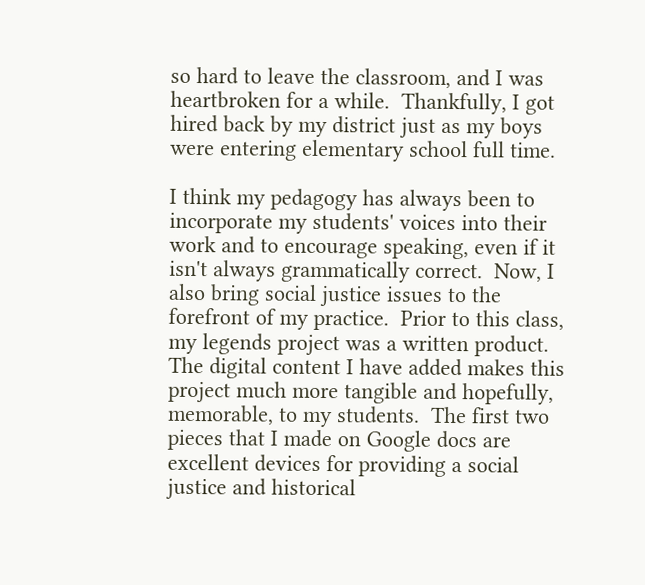so hard to leave the classroom, and I was heartbroken for a while.  Thankfully, I got hired back by my district just as my boys were entering elementary school full time.

I think my pedagogy has always been to incorporate my students' voices into their work and to encourage speaking, even if it isn't always grammatically correct.  Now, I also bring social justice issues to the forefront of my practice.  Prior to this class, my legends project was a written product.  The digital content I have added makes this project much more tangible and hopefully, memorable, to my students.  The first two pieces that I made on Google docs are excellent devices for providing a social justice and historical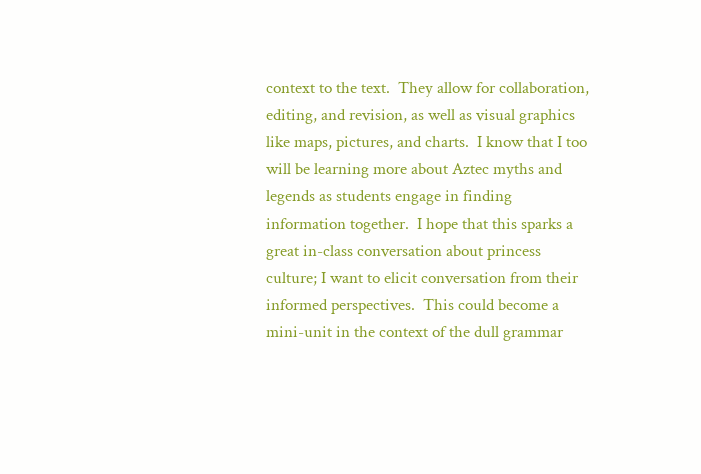context to the text.  They allow for collaboration, editing, and revision, as well as visual graphics like maps, pictures, and charts.  I know that I too will be learning more about Aztec myths and legends as students engage in finding information together.  I hope that this sparks a great in-class conversation about princess culture; I want to elicit conversation from their informed perspectives.  This could become a mini-unit in the context of the dull grammar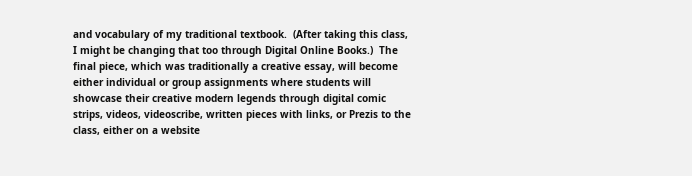and vocabulary of my traditional textbook.  (After taking this class, I might be changing that too through Digital Online Books.)  The final piece, which was traditionally a creative essay, will become either individual or group assignments where students will showcase their creative modern legends through digital comic strips, videos, videoscribe, written pieces with links, or Prezis to the class, either on a website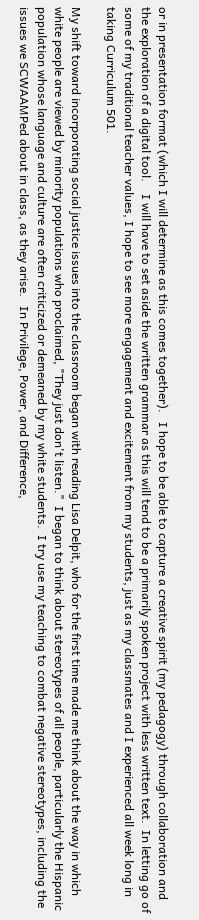or in presentation format (which I will determine as this comes together).   I hope to be able to capture a creative spirit (my pedagogy) through collaboration and the exploration of a digital tool.    I will have to set aside the written grammar as this will tend to be a primarily spoken project with less written text.  In letting go of some of my traditional teacher values, I hope to see more engagement and excitement from my students, just as my classmates and I experienced all week long in taking Curriculum 501.

My shift toward incorporating social justice issues into the classroom began with reading Lisa Delpit, who for the first time made me think about the way in which white people are viewed by minority populations who proclaimed, "They just don't listen."  I began to think about stereotypes of all people, particularly the Hispanic population whose language and culture are often criticized or demeaned by my white students.  I try use my teaching to combat negative stereotypes, including the issues we SCWAAMPed about in class, as they arise.   In Privilege, Power, and Difference,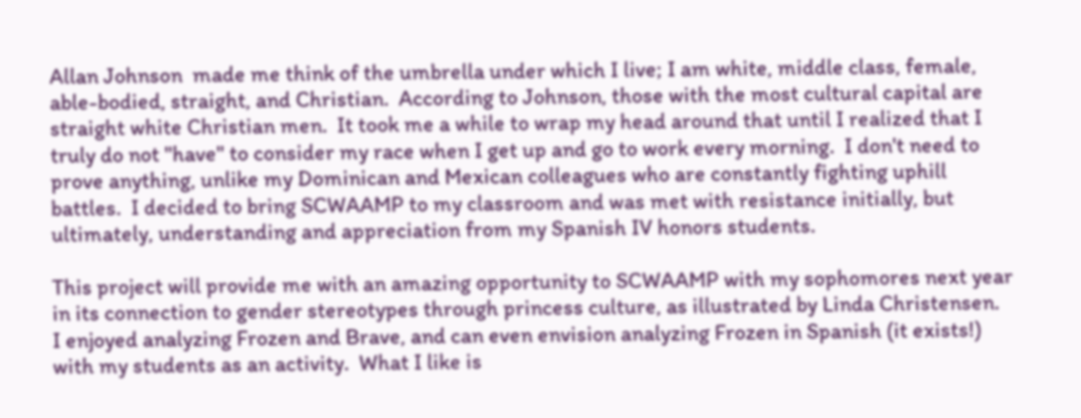Allan Johnson  made me think of the umbrella under which I live; I am white, middle class, female, able-bodied, straight, and Christian.  According to Johnson, those with the most cultural capital are straight white Christian men.  It took me a while to wrap my head around that until I realized that I truly do not "have" to consider my race when I get up and go to work every morning.  I don't need to prove anything, unlike my Dominican and Mexican colleagues who are constantly fighting uphill battles.  I decided to bring SCWAAMP to my classroom and was met with resistance initially, but ultimately, understanding and appreciation from my Spanish IV honors students.

This project will provide me with an amazing opportunity to SCWAAMP with my sophomores next year in its connection to gender stereotypes through princess culture, as illustrated by Linda Christensen.  I enjoyed analyzing Frozen and Brave, and can even envision analyzing Frozen in Spanish (it exists!) with my students as an activity.  What I like is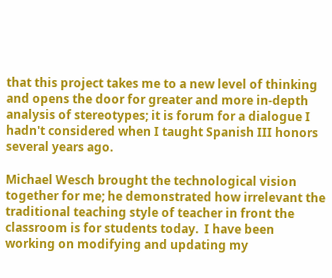that this project takes me to a new level of thinking and opens the door for greater and more in-depth analysis of stereotypes; it is forum for a dialogue I hadn't considered when I taught Spanish III honors several years ago.

Michael Wesch brought the technological vision together for me; he demonstrated how irrelevant the traditional teaching style of teacher in front the classroom is for students today.  I have been working on modifying and updating my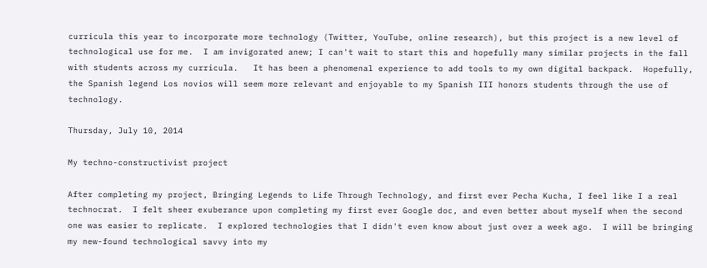curricula this year to incorporate more technology (Twitter, YouTube, online research), but this project is a new level of technological use for me.  I am invigorated anew; I can't wait to start this and hopefully many similar projects in the fall with students across my curricula.   It has been a phenomenal experience to add tools to my own digital backpack.  Hopefully, the Spanish legend Los novios will seem more relevant and enjoyable to my Spanish III honors students through the use of technology.

Thursday, July 10, 2014

My techno-constructivist project

After completing my project, Bringing Legends to Life Through Technology, and first ever Pecha Kucha, I feel like I a real technocrat.  I felt sheer exuberance upon completing my first ever Google doc, and even better about myself when the second one was easier to replicate.  I explored technologies that I didn't even know about just over a week ago.  I will be bringing my new-found technological savvy into my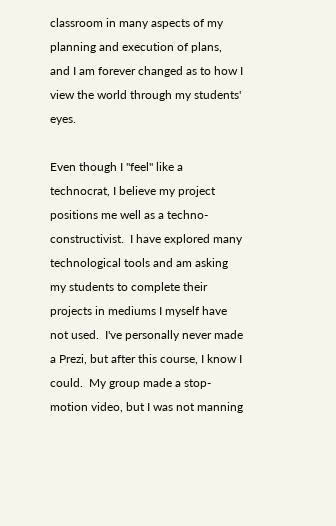classroom in many aspects of my planning and execution of plans, and I am forever changed as to how I view the world through my students' eyes.

Even though I "feel" like a technocrat, I believe my project positions me well as a techno-constructivist.  I have explored many technological tools and am asking my students to complete their projects in mediums I myself have not used.  I've personally never made a Prezi, but after this course, I know I could.  My group made a stop-motion video, but I was not manning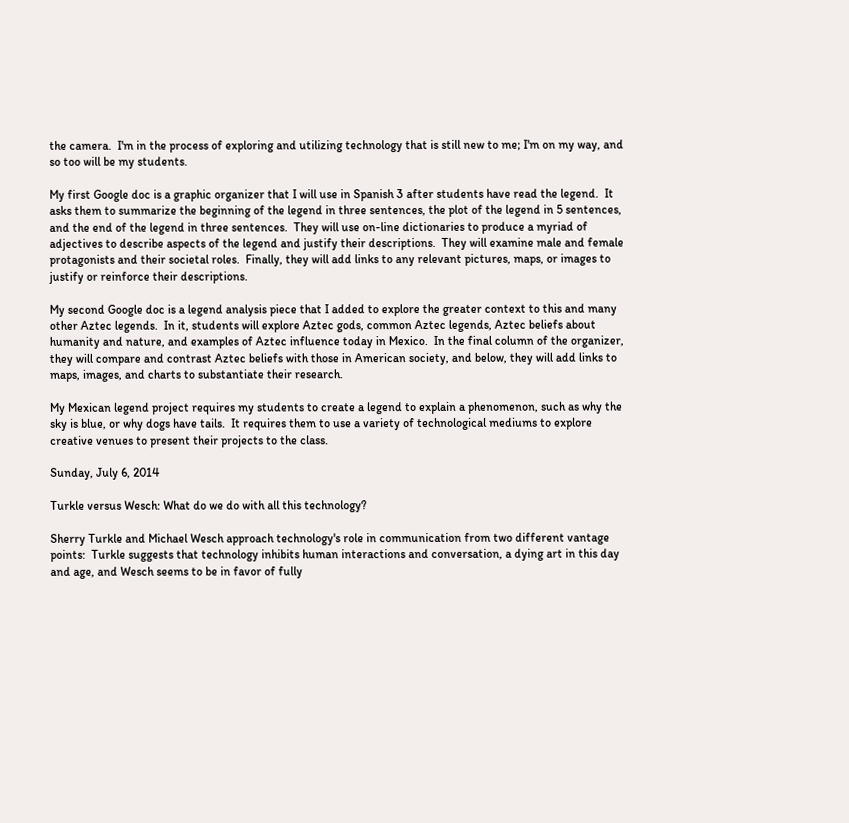the camera.  I'm in the process of exploring and utilizing technology that is still new to me; I'm on my way, and so too will be my students.

My first Google doc is a graphic organizer that I will use in Spanish 3 after students have read the legend.  It asks them to summarize the beginning of the legend in three sentences, the plot of the legend in 5 sentences, and the end of the legend in three sentences.  They will use on-line dictionaries to produce a myriad of adjectives to describe aspects of the legend and justify their descriptions.  They will examine male and female protagonists and their societal roles.  Finally, they will add links to any relevant pictures, maps, or images to justify or reinforce their descriptions.

My second Google doc is a legend analysis piece that I added to explore the greater context to this and many other Aztec legends.  In it, students will explore Aztec gods, common Aztec legends, Aztec beliefs about humanity and nature, and examples of Aztec influence today in Mexico.  In the final column of the organizer, they will compare and contrast Aztec beliefs with those in American society, and below, they will add links to maps, images, and charts to substantiate their research.

My Mexican legend project requires my students to create a legend to explain a phenomenon, such as why the sky is blue, or why dogs have tails.  It requires them to use a variety of technological mediums to explore creative venues to present their projects to the class.

Sunday, July 6, 2014

Turkle versus Wesch: What do we do with all this technology?

Sherry Turkle and Michael Wesch approach technology's role in communication from two different vantage points:  Turkle suggests that technology inhibits human interactions and conversation, a dying art in this day and age, and Wesch seems to be in favor of fully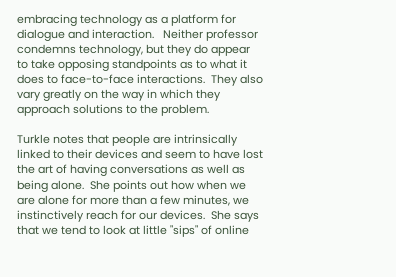embracing technology as a platform for dialogue and interaction.   Neither professor condemns technology, but they do appear to take opposing standpoints as to what it does to face-to-face interactions.  They also vary greatly on the way in which they approach solutions to the problem.

Turkle notes that people are intrinsically linked to their devices and seem to have lost the art of having conversations as well as being alone.  She points out how when we are alone for more than a few minutes, we instinctively reach for our devices.  She says that we tend to look at little "sips" of online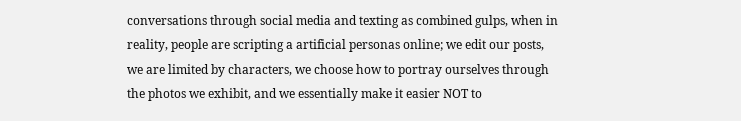conversations through social media and texting as combined gulps, when in reality, people are scripting a artificial personas online; we edit our posts, we are limited by characters, we choose how to portray ourselves through the photos we exhibit, and we essentially make it easier NOT to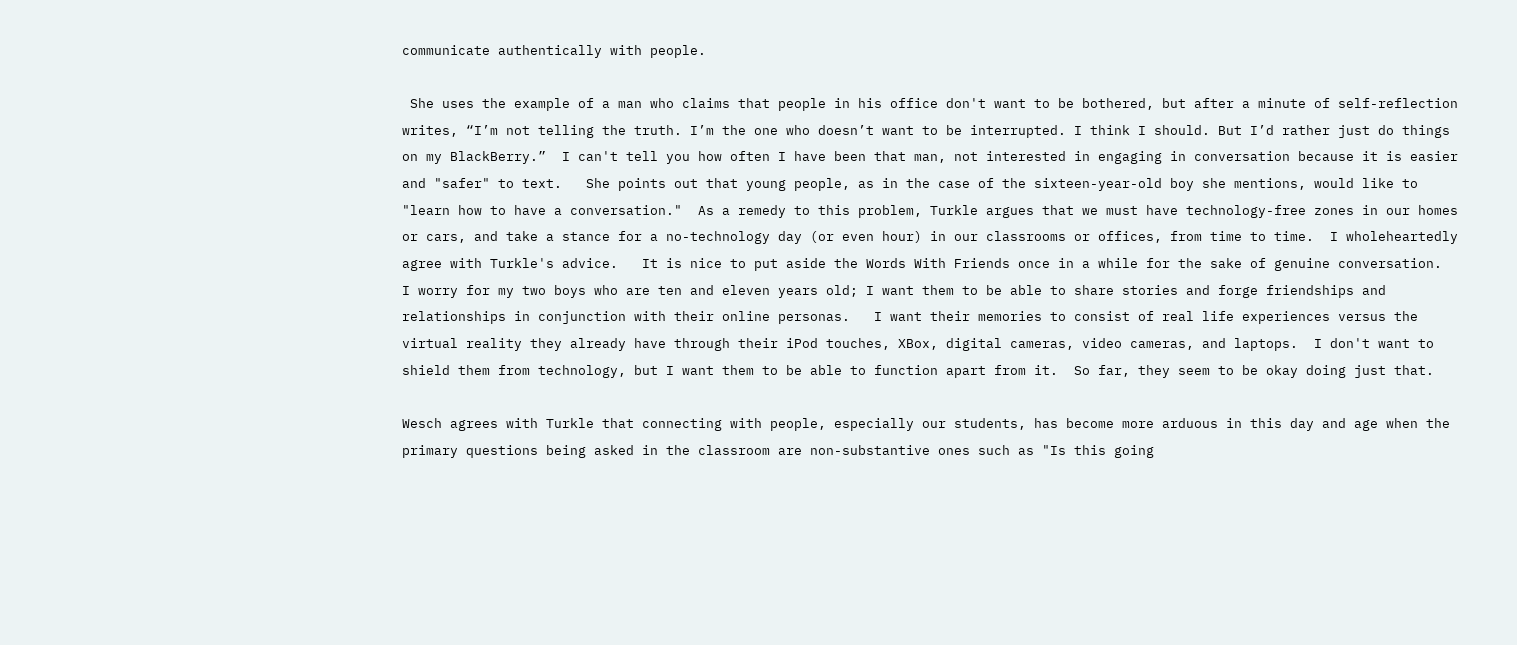communicate authentically with people.

 She uses the example of a man who claims that people in his office don't want to be bothered, but after a minute of self-reflection writes, “I’m not telling the truth. I’m the one who doesn’t want to be interrupted. I think I should. But I’d rather just do things on my BlackBerry.”  I can't tell you how often I have been that man, not interested in engaging in conversation because it is easier and "safer" to text.   She points out that young people, as in the case of the sixteen-year-old boy she mentions, would like to "learn how to have a conversation."  As a remedy to this problem, Turkle argues that we must have technology-free zones in our homes or cars, and take a stance for a no-technology day (or even hour) in our classrooms or offices, from time to time.  I wholeheartedly agree with Turkle's advice.   It is nice to put aside the Words With Friends once in a while for the sake of genuine conversation.  I worry for my two boys who are ten and eleven years old; I want them to be able to share stories and forge friendships and relationships in conjunction with their online personas.   I want their memories to consist of real life experiences versus the virtual reality they already have through their iPod touches, XBox, digital cameras, video cameras, and laptops.  I don't want to shield them from technology, but I want them to be able to function apart from it.  So far, they seem to be okay doing just that.

Wesch agrees with Turkle that connecting with people, especially our students, has become more arduous in this day and age when the primary questions being asked in the classroom are non-substantive ones such as "Is this going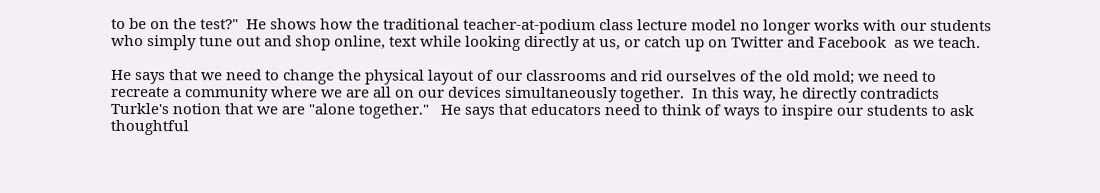to be on the test?"  He shows how the traditional teacher-at-podium class lecture model no longer works with our students who simply tune out and shop online, text while looking directly at us, or catch up on Twitter and Facebook  as we teach.

He says that we need to change the physical layout of our classrooms and rid ourselves of the old mold; we need to recreate a community where we are all on our devices simultaneously together.  In this way, he directly contradicts Turkle's notion that we are "alone together."   He says that educators need to think of ways to inspire our students to ask thoughtful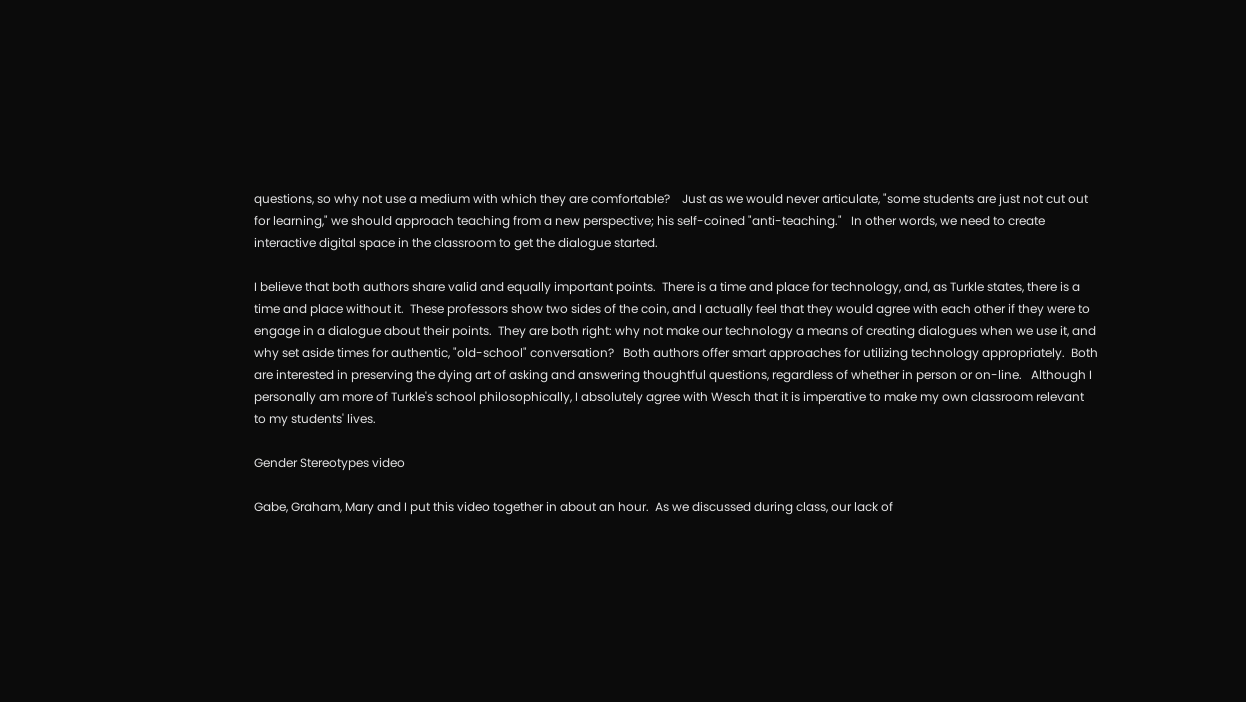questions, so why not use a medium with which they are comfortable?    Just as we would never articulate, "some students are just not cut out for learning," we should approach teaching from a new perspective; his self-coined "anti-teaching."   In other words, we need to create interactive digital space in the classroom to get the dialogue started.

I believe that both authors share valid and equally important points.  There is a time and place for technology, and, as Turkle states, there is a time and place without it.  These professors show two sides of the coin, and I actually feel that they would agree with each other if they were to engage in a dialogue about their points.  They are both right: why not make our technology a means of creating dialogues when we use it, and why set aside times for authentic, "old-school" conversation?   Both authors offer smart approaches for utilizing technology appropriately.  Both are interested in preserving the dying art of asking and answering thoughtful questions, regardless of whether in person or on-line.   Although I personally am more of Turkle's school philosophically, I absolutely agree with Wesch that it is imperative to make my own classroom relevant to my students' lives.

Gender Stereotypes video

Gabe, Graham, Mary and I put this video together in about an hour.  As we discussed during class, our lack of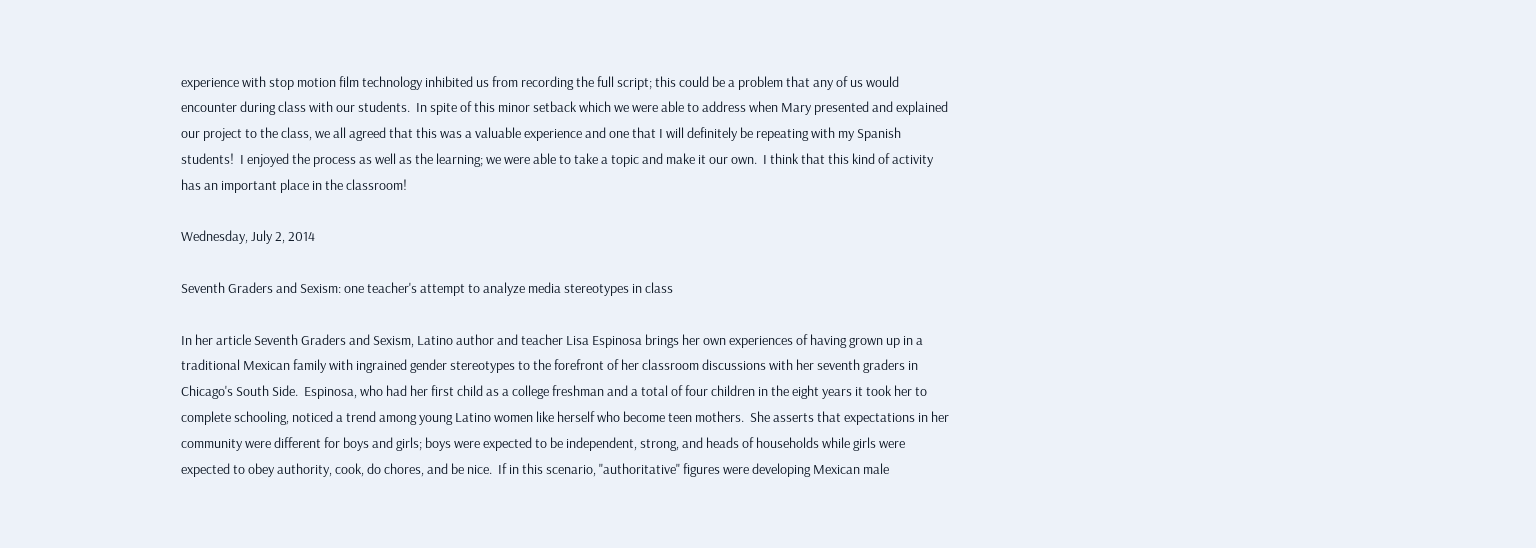experience with stop motion film technology inhibited us from recording the full script; this could be a problem that any of us would encounter during class with our students.  In spite of this minor setback which we were able to address when Mary presented and explained our project to the class, we all agreed that this was a valuable experience and one that I will definitely be repeating with my Spanish students!  I enjoyed the process as well as the learning; we were able to take a topic and make it our own.  I think that this kind of activity has an important place in the classroom!

Wednesday, July 2, 2014

Seventh Graders and Sexism: one teacher's attempt to analyze media stereotypes in class

In her article Seventh Graders and Sexism, Latino author and teacher Lisa Espinosa brings her own experiences of having grown up in a traditional Mexican family with ingrained gender stereotypes to the forefront of her classroom discussions with her seventh graders in Chicago's South Side.  Espinosa, who had her first child as a college freshman and a total of four children in the eight years it took her to complete schooling, noticed a trend among young Latino women like herself who become teen mothers.  She asserts that expectations in her community were different for boys and girls; boys were expected to be independent, strong, and heads of households while girls were expected to obey authority, cook, do chores, and be nice.  If in this scenario, "authoritative" figures were developing Mexican male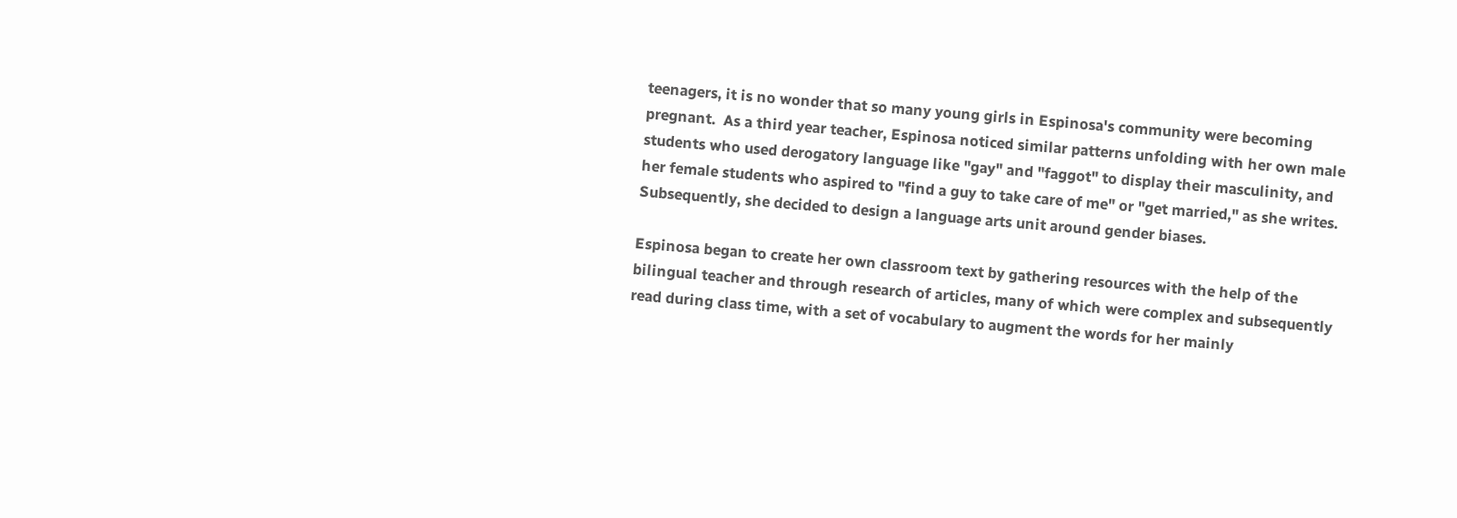teenagers, it is no wonder that so many young girls in Espinosa's community were becoming pregnant.  As a third year teacher, Espinosa noticed similar patterns unfolding with her own male students who used derogatory language like "gay" and "faggot" to display their masculinity, and her female students who aspired to "find a guy to take care of me" or "get married," as she writes. Subsequently, she decided to design a language arts unit around gender biases.

Espinosa began to create her own classroom text by gathering resources with the help of the bilingual teacher and through research of articles, many of which were complex and subsequently read during class time, with a set of vocabulary to augment the words for her mainly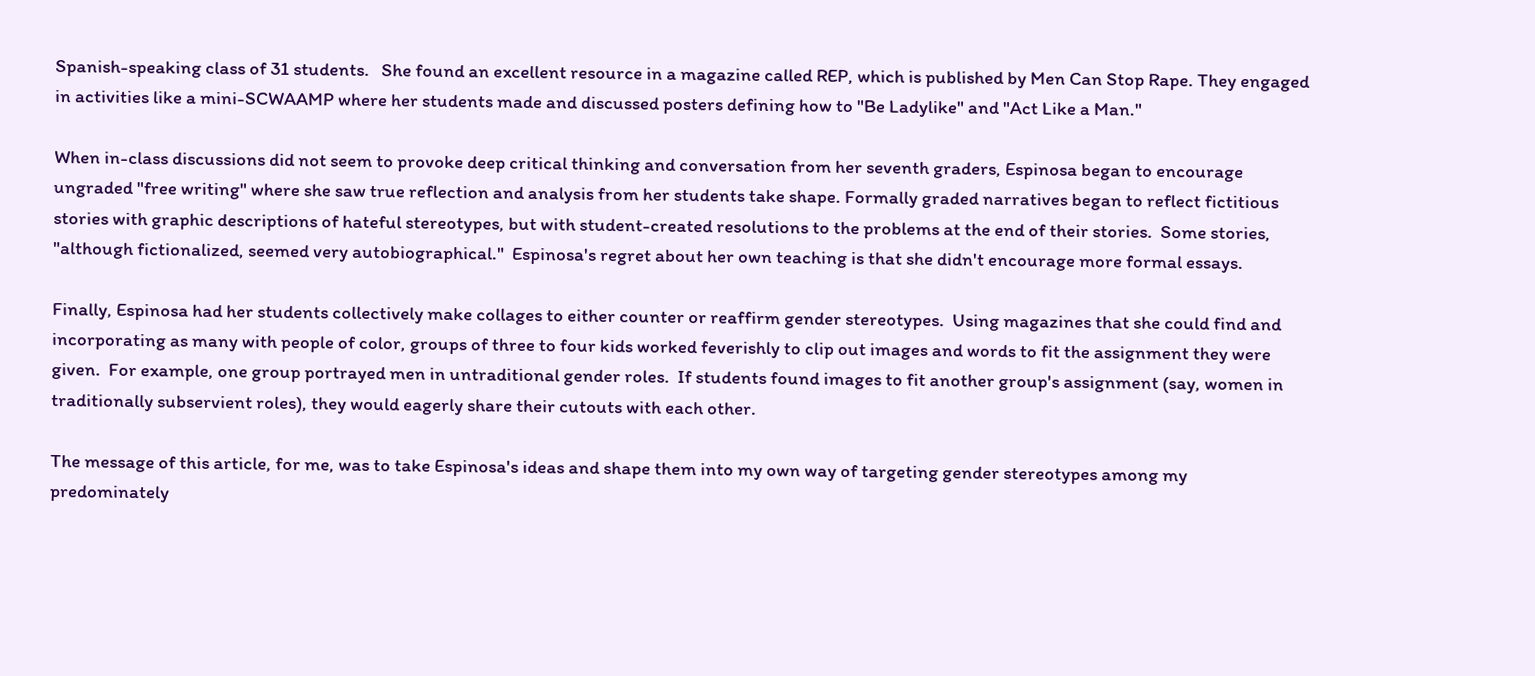Spanish-speaking class of 31 students.   She found an excellent resource in a magazine called REP, which is published by Men Can Stop Rape. They engaged in activities like a mini-SCWAAMP where her students made and discussed posters defining how to "Be Ladylike" and "Act Like a Man."

When in-class discussions did not seem to provoke deep critical thinking and conversation from her seventh graders, Espinosa began to encourage ungraded "free writing" where she saw true reflection and analysis from her students take shape. Formally graded narratives began to reflect fictitious stories with graphic descriptions of hateful stereotypes, but with student-created resolutions to the problems at the end of their stories.  Some stories, "although fictionalized, seemed very autobiographical."  Espinosa's regret about her own teaching is that she didn't encourage more formal essays.

Finally, Espinosa had her students collectively make collages to either counter or reaffirm gender stereotypes.  Using magazines that she could find and incorporating as many with people of color, groups of three to four kids worked feverishly to clip out images and words to fit the assignment they were given.  For example, one group portrayed men in untraditional gender roles.  If students found images to fit another group's assignment (say, women in traditionally subservient roles), they would eagerly share their cutouts with each other.

The message of this article, for me, was to take Espinosa's ideas and shape them into my own way of targeting gender stereotypes among my predominately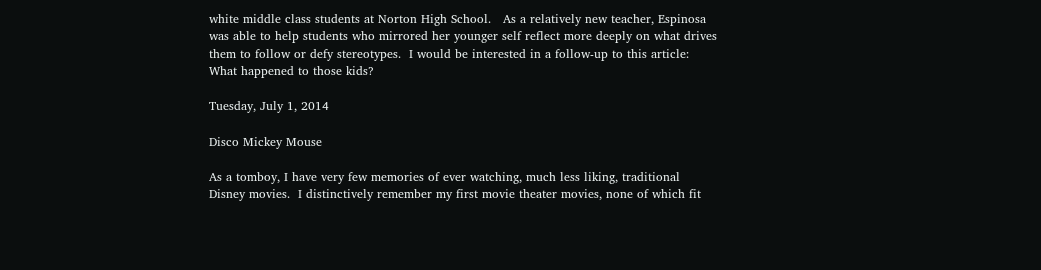white middle class students at Norton High School.   As a relatively new teacher, Espinosa was able to help students who mirrored her younger self reflect more deeply on what drives them to follow or defy stereotypes.  I would be interested in a follow-up to this article:  What happened to those kids?

Tuesday, July 1, 2014

Disco Mickey Mouse

As a tomboy, I have very few memories of ever watching, much less liking, traditional Disney movies.  I distinctively remember my first movie theater movies, none of which fit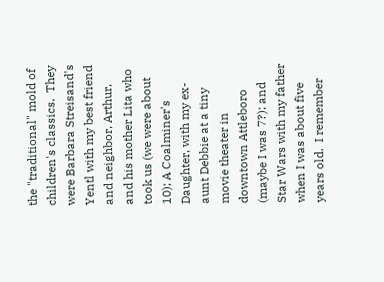the "traditional" mold of children's classics.  They were Barbara Streisand's Yentl with my best friend and neighbor, Arthur, and his mother Lita who took us (we were about 10); A Coalminer's Daughter, with my ex-aunt Debbie at a tiny movie theater in downtown Attleboro (maybe I was 7?); and Star Wars with my father when I was about five years old.  I remember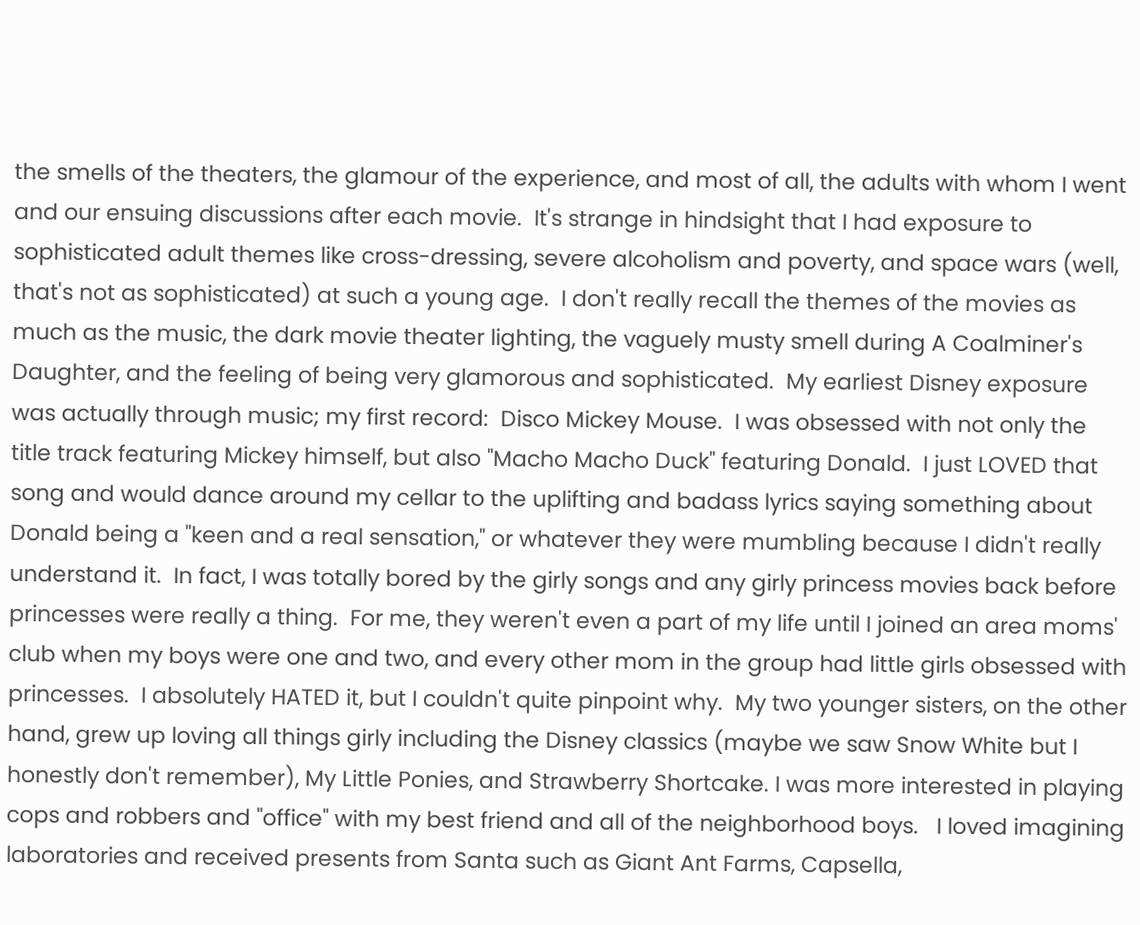the smells of the theaters, the glamour of the experience, and most of all, the adults with whom I went and our ensuing discussions after each movie.  It's strange in hindsight that I had exposure to sophisticated adult themes like cross-dressing, severe alcoholism and poverty, and space wars (well, that's not as sophisticated) at such a young age.  I don't really recall the themes of the movies as much as the music, the dark movie theater lighting, the vaguely musty smell during A Coalminer's Daughter, and the feeling of being very glamorous and sophisticated.  My earliest Disney exposure was actually through music; my first record:  Disco Mickey Mouse.  I was obsessed with not only the title track featuring Mickey himself, but also "Macho Macho Duck" featuring Donald.  I just LOVED that song and would dance around my cellar to the uplifting and badass lyrics saying something about Donald being a "keen and a real sensation," or whatever they were mumbling because I didn't really understand it.  In fact, I was totally bored by the girly songs and any girly princess movies back before princesses were really a thing.  For me, they weren't even a part of my life until I joined an area moms' club when my boys were one and two, and every other mom in the group had little girls obsessed with princesses.  I absolutely HATED it, but I couldn't quite pinpoint why.  My two younger sisters, on the other hand, grew up loving all things girly including the Disney classics (maybe we saw Snow White but I honestly don't remember), My Little Ponies, and Strawberry Shortcake. I was more interested in playing cops and robbers and "office" with my best friend and all of the neighborhood boys.   I loved imagining laboratories and received presents from Santa such as Giant Ant Farms, Capsella,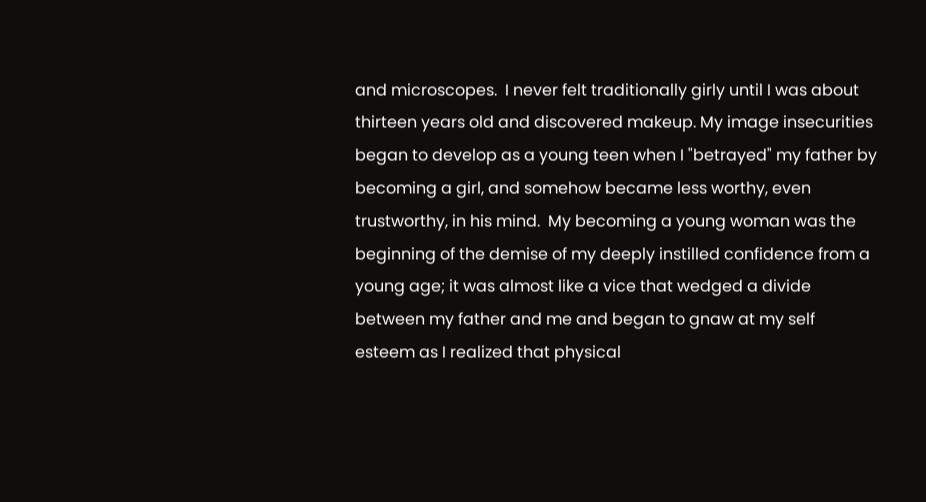and microscopes.  I never felt traditionally girly until I was about thirteen years old and discovered makeup. My image insecurities began to develop as a young teen when I "betrayed" my father by becoming a girl, and somehow became less worthy, even trustworthy, in his mind.  My becoming a young woman was the beginning of the demise of my deeply instilled confidence from a young age; it was almost like a vice that wedged a divide between my father and me and began to gnaw at my self esteem as I realized that physical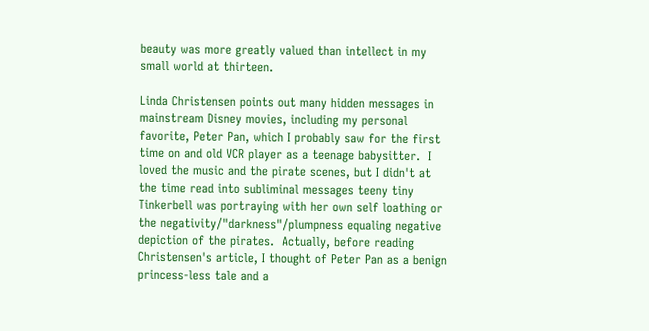beauty was more greatly valued than intellect in my small world at thirteen.

Linda Christensen points out many hidden messages in mainstream Disney movies, including my personal favorite, Peter Pan, which I probably saw for the first time on and old VCR player as a teenage babysitter.  I loved the music and the pirate scenes, but I didn't at the time read into subliminal messages teeny tiny Tinkerbell was portraying with her own self loathing or the negativity/"darkness"/plumpness equaling negative depiction of the pirates.  Actually, before reading Christensen's article, I thought of Peter Pan as a benign princess-less tale and a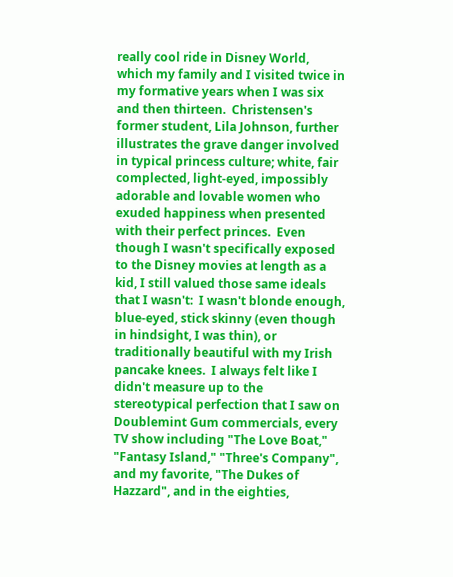really cool ride in Disney World, which my family and I visited twice in my formative years when I was six and then thirteen.  Christensen's former student, Lila Johnson, further illustrates the grave danger involved in typical princess culture; white, fair complected, light-eyed, impossibly adorable and lovable women who exuded happiness when presented with their perfect princes.  Even though I wasn't specifically exposed to the Disney movies at length as a kid, I still valued those same ideals that I wasn't:  I wasn't blonde enough, blue-eyed, stick skinny (even though in hindsight, I was thin), or traditionally beautiful with my Irish pancake knees.  I always felt like I didn't measure up to the stereotypical perfection that I saw on Doublemint Gum commercials, every TV show including "The Love Boat," "Fantasy Island," "Three's Company", and my favorite, "The Dukes of Hazzard", and in the eighties,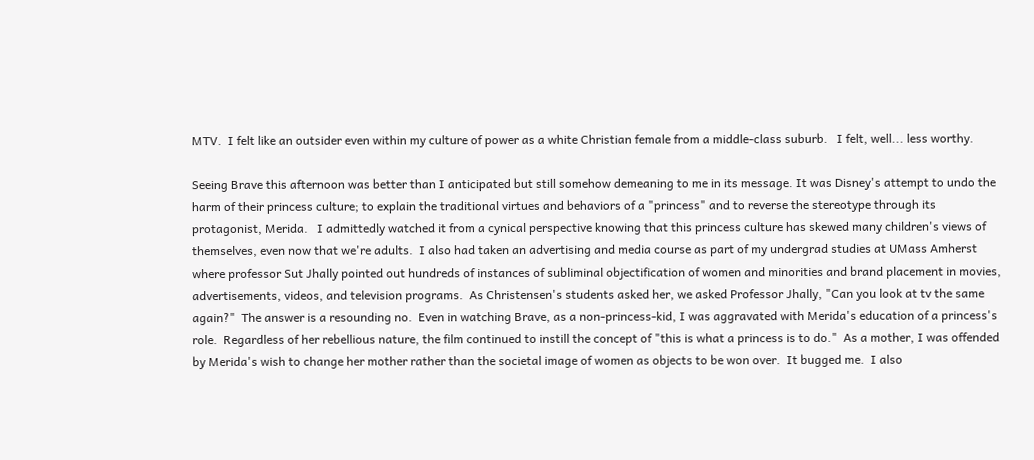MTV.  I felt like an outsider even within my culture of power as a white Christian female from a middle-class suburb.   I felt, well... less worthy.

Seeing Brave this afternoon was better than I anticipated but still somehow demeaning to me in its message. It was Disney's attempt to undo the harm of their princess culture; to explain the traditional virtues and behaviors of a "princess" and to reverse the stereotype through its protagonist, Merida.   I admittedly watched it from a cynical perspective knowing that this princess culture has skewed many children's views of themselves, even now that we're adults.  I also had taken an advertising and media course as part of my undergrad studies at UMass Amherst where professor Sut Jhally pointed out hundreds of instances of subliminal objectification of women and minorities and brand placement in movies, advertisements, videos, and television programs.  As Christensen's students asked her, we asked Professor Jhally, "Can you look at tv the same again?"  The answer is a resounding no.  Even in watching Brave, as a non-princess-kid, I was aggravated with Merida's education of a princess's role.  Regardless of her rebellious nature, the film continued to instill the concept of "this is what a princess is to do."  As a mother, I was offended by Merida's wish to change her mother rather than the societal image of women as objects to be won over.  It bugged me.  I also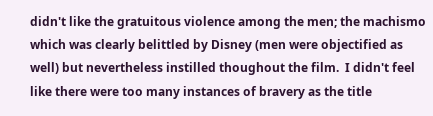didn't like the gratuitous violence among the men; the machismo which was clearly belittled by Disney (men were objectified as well) but nevertheless instilled thoughout the film.  I didn't feel like there were too many instances of bravery as the title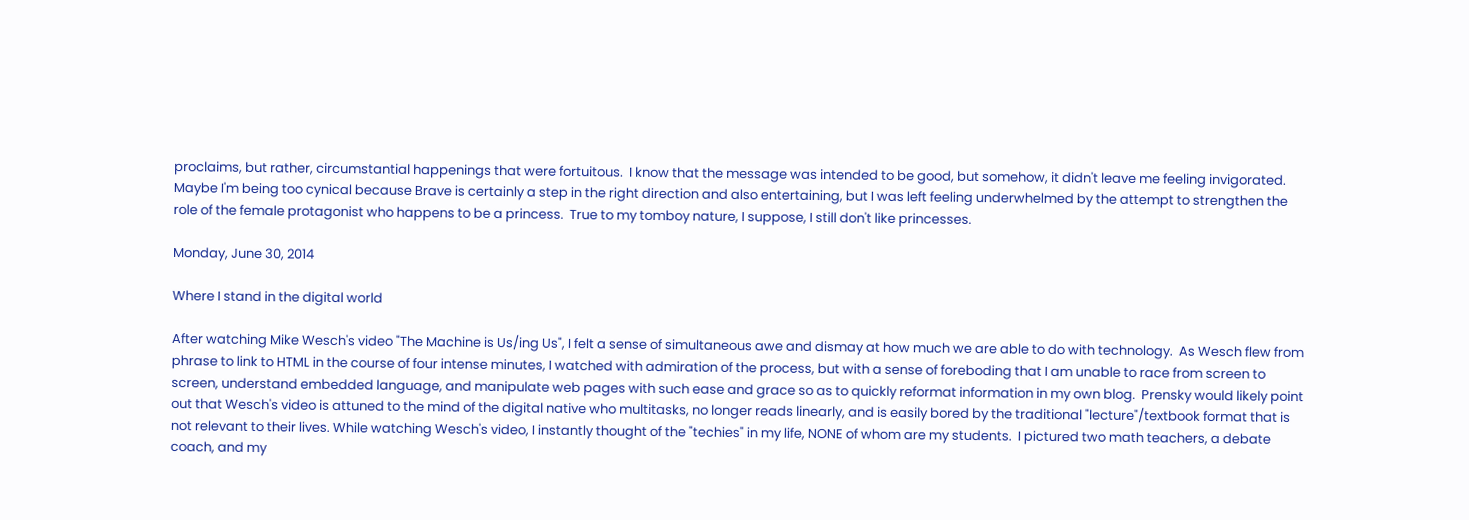proclaims, but rather, circumstantial happenings that were fortuitous.  I know that the message was intended to be good, but somehow, it didn't leave me feeling invigorated.  Maybe I'm being too cynical because Brave is certainly a step in the right direction and also entertaining, but I was left feeling underwhelmed by the attempt to strengthen the role of the female protagonist who happens to be a princess.  True to my tomboy nature, I suppose, I still don't like princesses.

Monday, June 30, 2014

Where I stand in the digital world

After watching Mike Wesch's video "The Machine is Us/ing Us", I felt a sense of simultaneous awe and dismay at how much we are able to do with technology.  As Wesch flew from phrase to link to HTML in the course of four intense minutes, I watched with admiration of the process, but with a sense of foreboding that I am unable to race from screen to screen, understand embedded language, and manipulate web pages with such ease and grace so as to quickly reformat information in my own blog.  Prensky would likely point out that Wesch's video is attuned to the mind of the digital native who multitasks, no longer reads linearly, and is easily bored by the traditional "lecture"/textbook format that is not relevant to their lives. While watching Wesch's video, I instantly thought of the "techies" in my life, NONE of whom are my students.  I pictured two math teachers, a debate coach, and my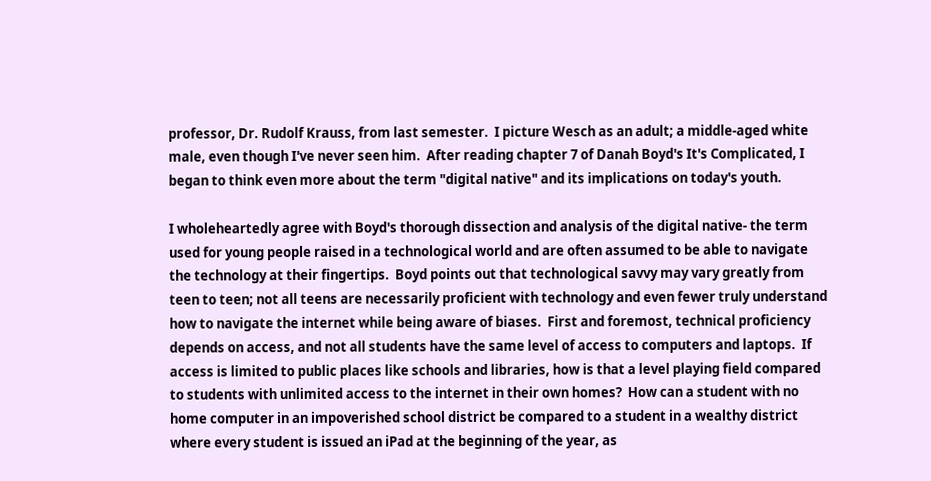professor, Dr. Rudolf Krauss, from last semester.  I picture Wesch as an adult; a middle-aged white male, even though I've never seen him.  After reading chapter 7 of Danah Boyd's It's Complicated, I began to think even more about the term "digital native" and its implications on today's youth.

I wholeheartedly agree with Boyd's thorough dissection and analysis of the digital native- the term used for young people raised in a technological world and are often assumed to be able to navigate the technology at their fingertips.  Boyd points out that technological savvy may vary greatly from teen to teen; not all teens are necessarily proficient with technology and even fewer truly understand how to navigate the internet while being aware of biases.  First and foremost, technical proficiency depends on access, and not all students have the same level of access to computers and laptops.  If access is limited to public places like schools and libraries, how is that a level playing field compared to students with unlimited access to the internet in their own homes?  How can a student with no home computer in an impoverished school district be compared to a student in a wealthy district where every student is issued an iPad at the beginning of the year, as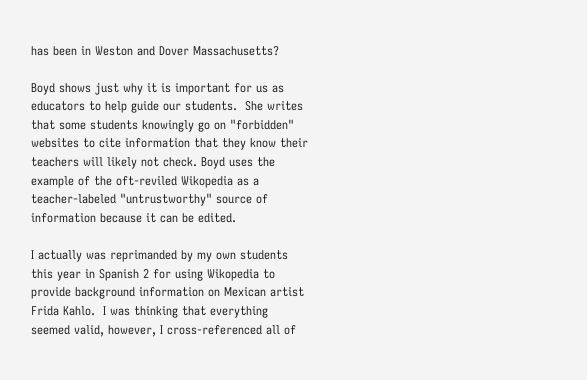has been in Weston and Dover Massachusetts?

Boyd shows just why it is important for us as educators to help guide our students.  She writes that some students knowingly go on "forbidden" websites to cite information that they know their teachers will likely not check. Boyd uses the example of the oft-reviled Wikopedia as a teacher-labeled "untrustworthy" source of information because it can be edited.

I actually was reprimanded by my own students this year in Spanish 2 for using Wikopedia to provide background information on Mexican artist Frida Kahlo.  I was thinking that everything seemed valid, however, I cross-referenced all of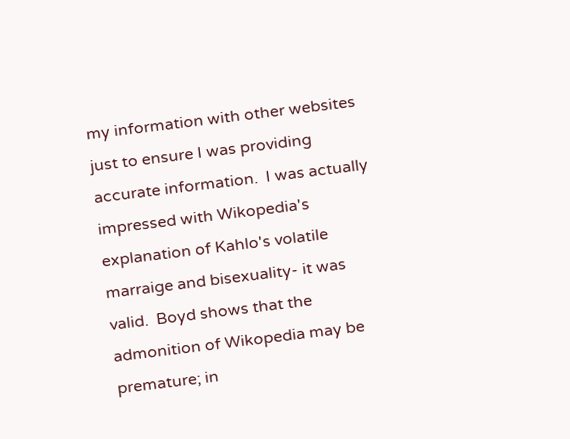my information with other websites just to ensure I was providing accurate information.  I was actually impressed with Wikopedia's explanation of Kahlo's volatile marraige and bisexuality- it was valid.  Boyd shows that the admonition of Wikopedia may be premature; in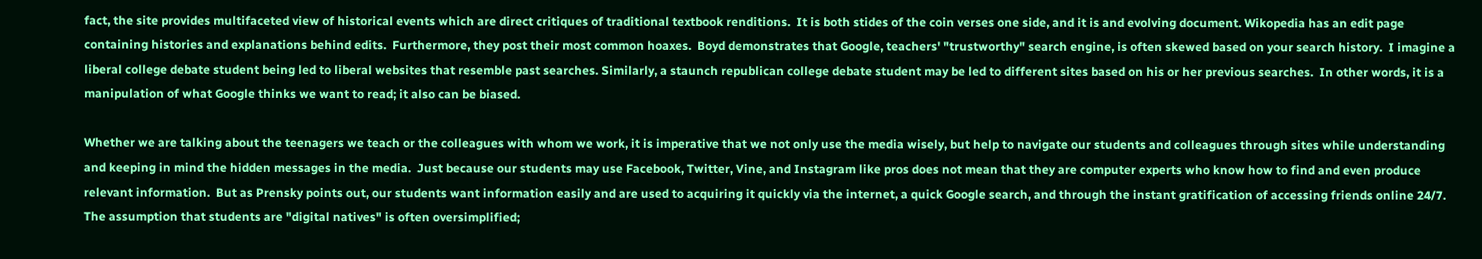fact, the site provides multifaceted view of historical events which are direct critiques of traditional textbook renditions.  It is both stides of the coin verses one side, and it is and evolving document. Wikopedia has an edit page containing histories and explanations behind edits.  Furthermore, they post their most common hoaxes.  Boyd demonstrates that Google, teachers' "trustworthy" search engine, is often skewed based on your search history.  I imagine a liberal college debate student being led to liberal websites that resemble past searches. Similarly, a staunch republican college debate student may be led to different sites based on his or her previous searches.  In other words, it is a manipulation of what Google thinks we want to read; it also can be biased.

Whether we are talking about the teenagers we teach or the colleagues with whom we work, it is imperative that we not only use the media wisely, but help to navigate our students and colleagues through sites while understanding and keeping in mind the hidden messages in the media.  Just because our students may use Facebook, Twitter, Vine, and Instagram like pros does not mean that they are computer experts who know how to find and even produce relevant information.  But as Prensky points out, our students want information easily and are used to acquiring it quickly via the internet, a quick Google search, and through the instant gratification of accessing friends online 24/7.  The assumption that students are "digital natives" is often oversimplified;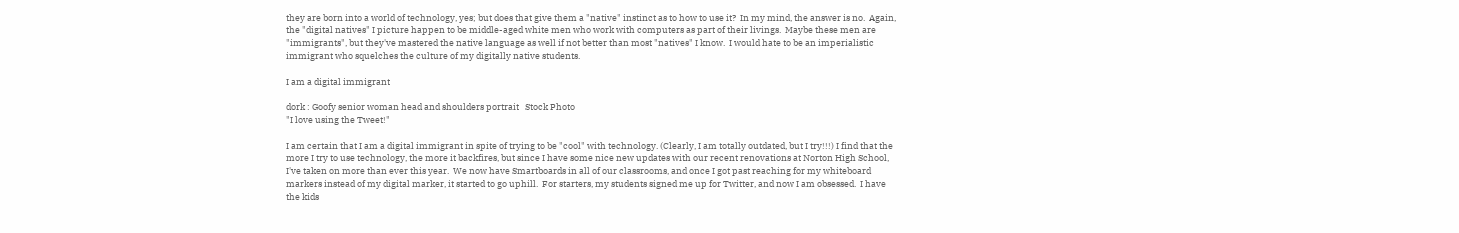they are born into a world of technology, yes; but does that give them a "native" instinct as to how to use it?  In my mind, the answer is no.  Again, the "digital natives" I picture happen to be middle-aged white men who work with computers as part of their livings.  Maybe these men are "immigrants", but they've mastered the native language as well if not better than most "natives" I know.  I would hate to be an imperialistic immigrant who squelches the culture of my digitally native students.

I am a digital immigrant

dork : Goofy senior woman head and shoulders portrait   Stock Photo
"I love using the Tweet!"

I am certain that I am a digital immigrant in spite of trying to be "cool" with technology. (Clearly, I am totally outdated, but I try!!!) I find that the more I try to use technology, the more it backfires, but since I have some nice new updates with our recent renovations at Norton High School, I've taken on more than ever this year.  We now have Smartboards in all of our classrooms, and once I got past reaching for my whiteboard markers instead of my digital marker, it started to go uphill.  For starters, my students signed me up for Twitter, and now I am obsessed.  I have the kids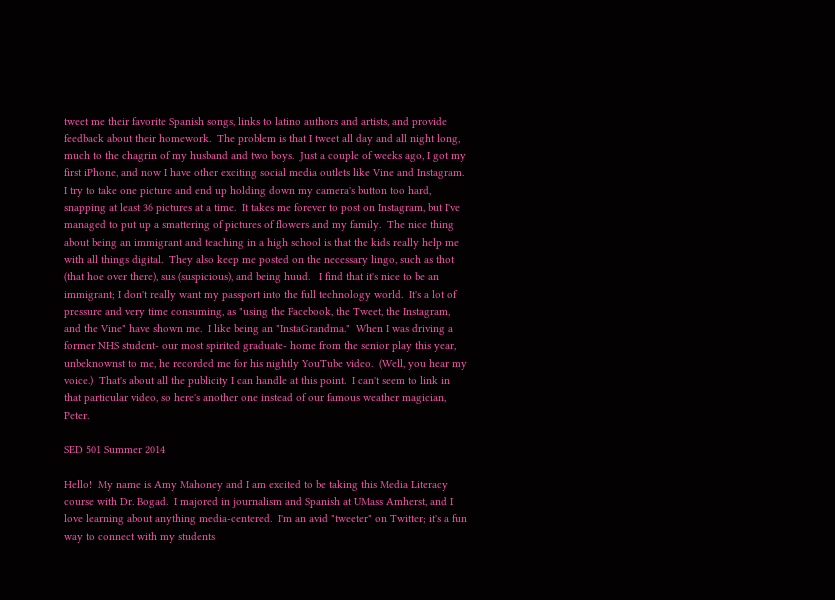tweet me their favorite Spanish songs, links to latino authors and artists, and provide feedback about their homework.  The problem is that I tweet all day and all night long, much to the chagrin of my husband and two boys.  Just a couple of weeks ago, I got my first iPhone, and now I have other exciting social media outlets like Vine and Instagram.  I try to take one picture and end up holding down my camera's button too hard, snapping at least 36 pictures at a time.  It takes me forever to post on Instagram, but I've managed to put up a smattering of pictures of flowers and my family.  The nice thing about being an immigrant and teaching in a high school is that the kids really help me with all things digital.  They also keep me posted on the necessary lingo, such as thot (that hoe over there), sus (suspicious), and being huud.   I find that it's nice to be an immigrant; I don't really want my passport into the full technology world.  It's a lot of pressure and very time consuming, as "using the Facebook, the Tweet, the Instagram, and the Vine" have shown me.  I like being an "InstaGrandma."  When I was driving a former NHS student- our most spirited graduate- home from the senior play this year, unbeknownst to me, he recorded me for his nightly YouTube video.  (Well, you hear my voice.)  That's about all the publicity I can handle at this point.  I can't seem to link in that particular video, so here's another one instead of our famous weather magician, Peter.

SED 501 Summer 2014

Hello!  My name is Amy Mahoney and I am excited to be taking this Media Literacy course with Dr. Bogad.  I majored in journalism and Spanish at UMass Amherst, and I love learning about anything media-centered.  I'm an avid "tweeter" on Twitter; it's a fun way to connect with my students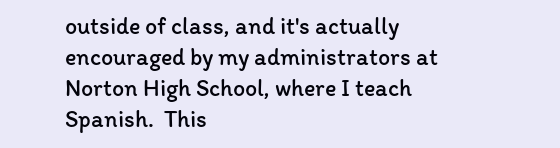outside of class, and it's actually encouraged by my administrators at Norton High School, where I teach Spanish.  This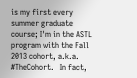is my first every summer graduate course; I'm in the ASTL program with the Fall 2013 cohort, a.k.a. #TheCohort.   In fact,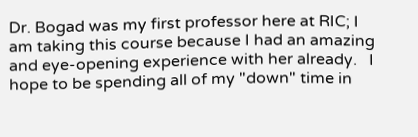Dr. Bogad was my first professor here at RIC; I am taking this course because I had an amazing and eye-opening experience with her already.   I hope to be spending all of my "down" time in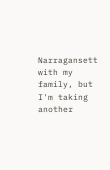Narragansett with my family, but I'm taking another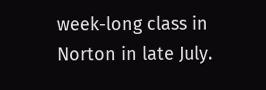week-long class in Norton in late July.